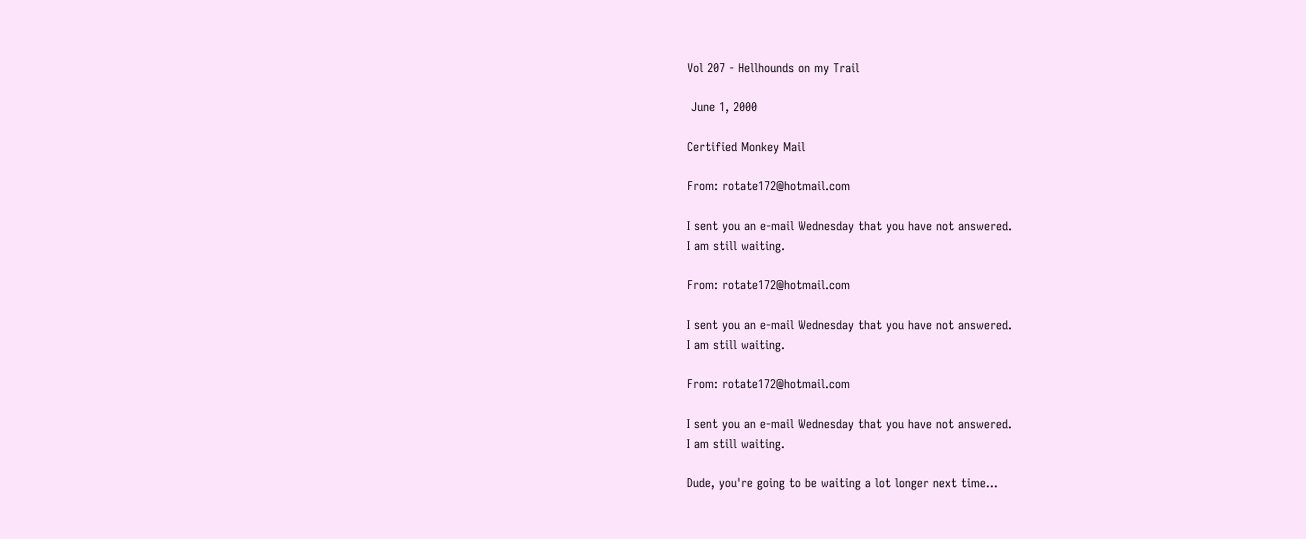Vol 207 - Hellhounds on my Trail

 June 1, 2000

Certified Monkey Mail

From: rotate172@hotmail.com

I sent you an e-mail Wednesday that you have not answered.
I am still waiting.

From: rotate172@hotmail.com

I sent you an e-mail Wednesday that you have not answered.
I am still waiting.

From: rotate172@hotmail.com

I sent you an e-mail Wednesday that you have not answered.
I am still waiting.

Dude, you're going to be waiting a lot longer next time...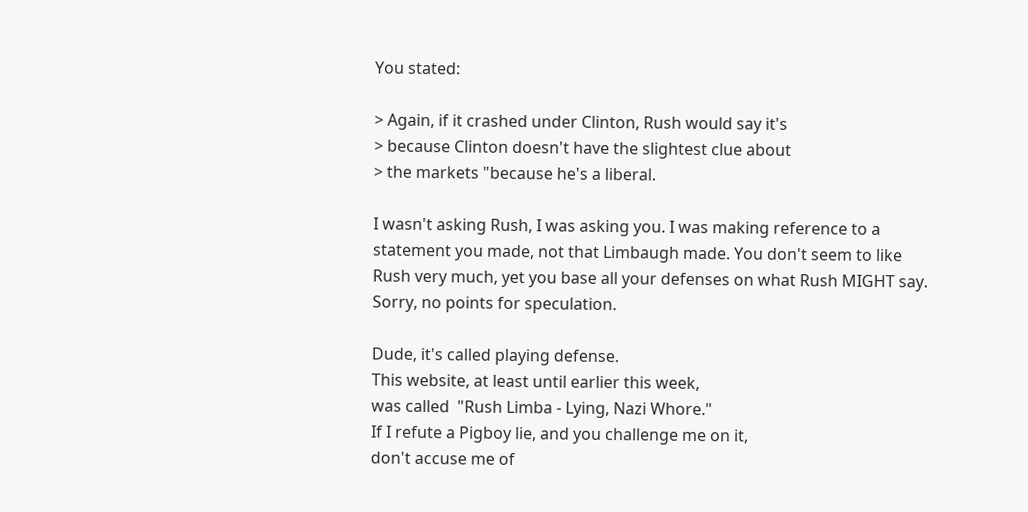You stated:

> Again, if it crashed under Clinton, Rush would say it's
> because Clinton doesn't have the slightest clue about
> the markets "because he's a liberal.

I wasn't asking Rush, I was asking you. I was making reference to a
statement you made, not that Limbaugh made. You don't seem to like
Rush very much, yet you base all your defenses on what Rush MIGHT say.
Sorry, no points for speculation.

Dude, it's called playing defense.
This website, at least until earlier this week,
was called  "Rush Limba - Lying, Nazi Whore."
If I refute a Pigboy lie, and you challenge me on it,
don't accuse me of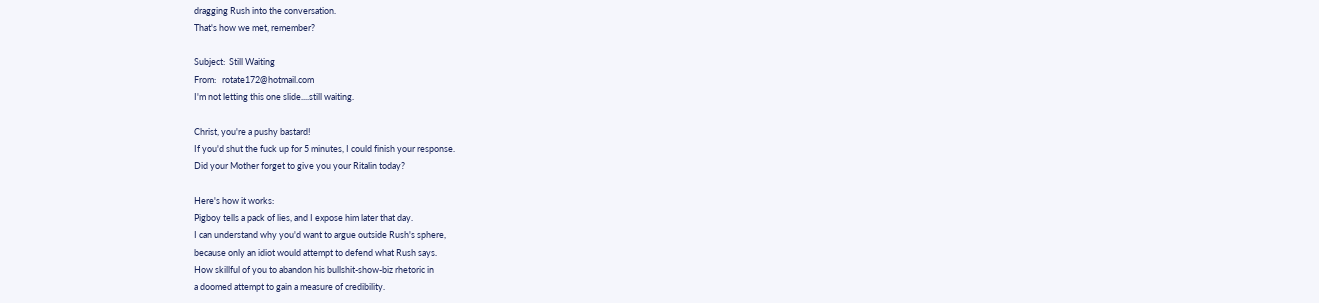dragging Rush into the conversation.
That's how we met, remember?

Subject:  Still Waiting
From:   rotate172@hotmail.com
I'm not letting this one slide....still waiting.

Christ, you're a pushy bastard!
If you'd shut the fuck up for 5 minutes, I could finish your response.
Did your Mother forget to give you your Ritalin today?

Here's how it works:
Pigboy tells a pack of lies, and I expose him later that day.
I can understand why you'd want to argue outside Rush's sphere,
because only an idiot would attempt to defend what Rush says.
How skillful of you to abandon his bullshit-show-biz rhetoric in
a doomed attempt to gain a measure of credibility.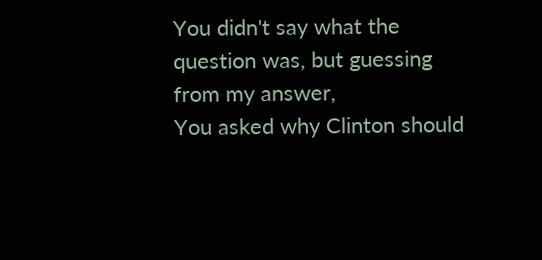You didn't say what the question was, but guessing from my answer,
You asked why Clinton should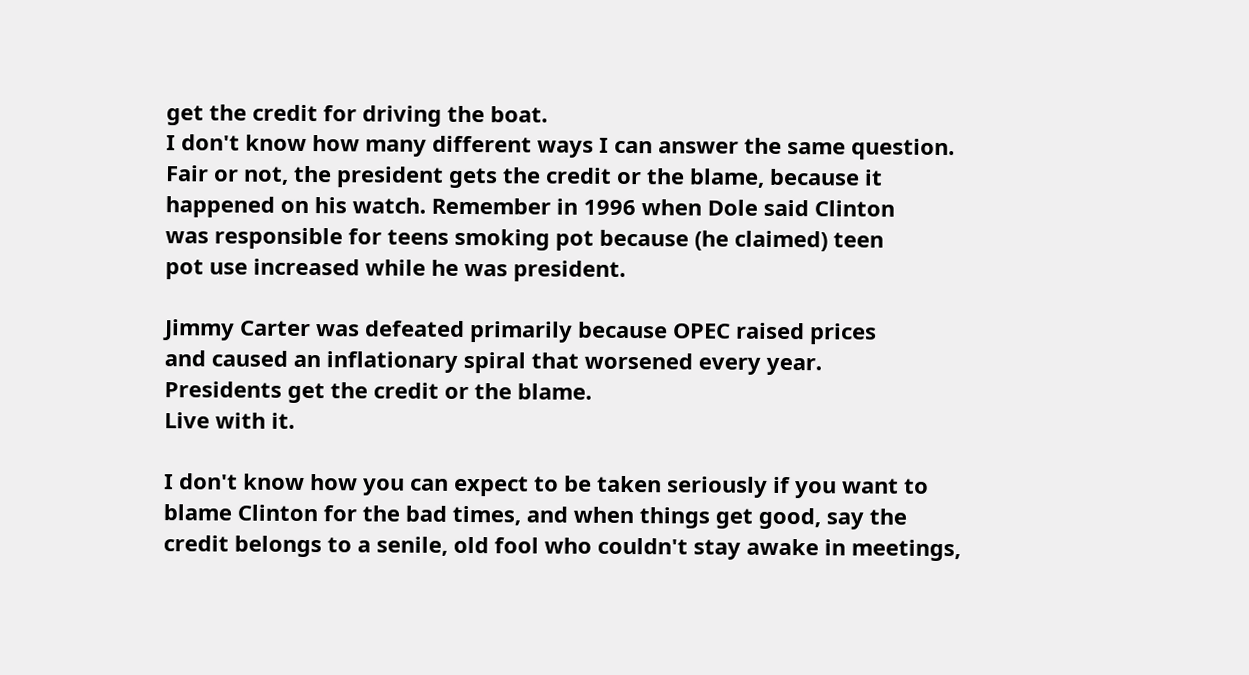get the credit for driving the boat.
I don't know how many different ways I can answer the same question.
Fair or not, the president gets the credit or the blame, because it
happened on his watch. Remember in 1996 when Dole said Clinton
was responsible for teens smoking pot because (he claimed) teen
pot use increased while he was president.

Jimmy Carter was defeated primarily because OPEC raised prices
and caused an inflationary spiral that worsened every year.
Presidents get the credit or the blame.
Live with it.

I don't know how you can expect to be taken seriously if you want to
blame Clinton for the bad times, and when things get good, say the
credit belongs to a senile, old fool who couldn't stay awake in meetings,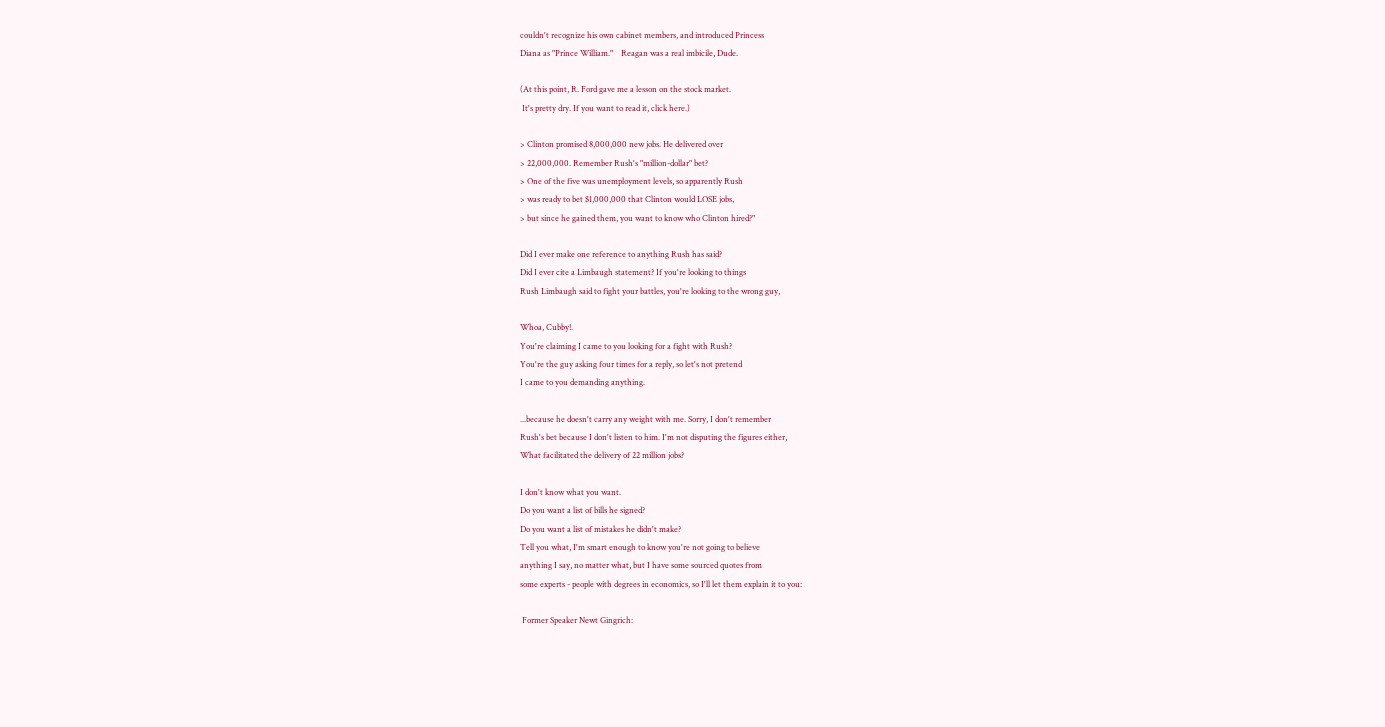couldn't recognize his own cabinet members, and introduced Princess
Diana as "Prince William."    Reagan was a real imbicile, Dude.

(At this point, R. Ford gave me a lesson on the stock market.
 It's pretty dry. If you want to read it, click here.)

> Clinton promised 8,000,000 new jobs. He delivered over
> 22,000,000. Remember Rush's "million-dollar" bet?
> One of the five was unemployment levels, so apparently Rush
> was ready to bet $1,000,000 that Clinton would LOSE jobs,
> but since he gained them, you want to know who Clinton hired?"

Did I ever make one reference to anything Rush has said?
Did I ever cite a Limbaugh statement? If you're looking to things
Rush Limbaugh said to fight your battles, you're looking to the wrong guy,

Whoa, Cubby!.
You're claiming I came to you looking for a fight with Rush?
You're the guy asking four times for a reply, so let's not pretend
I came to you demanding anything.

...because he doesn't carry any weight with me. Sorry, I don't remember
Rush's bet because I don't listen to him. I'm not disputing the figures either,
What facilitated the delivery of 22 million jobs?

I don't know what you want.
Do you want a list of bills he signed?
Do you want a list of mistakes he didn't make?
Tell you what, I'm smart enough to know you're not going to believe
anything I say, no matter what, but I have some sourced quotes from
some experts - people with degrees in economics, so I'll let them explain it to you:

 Former Speaker Newt Gingrich: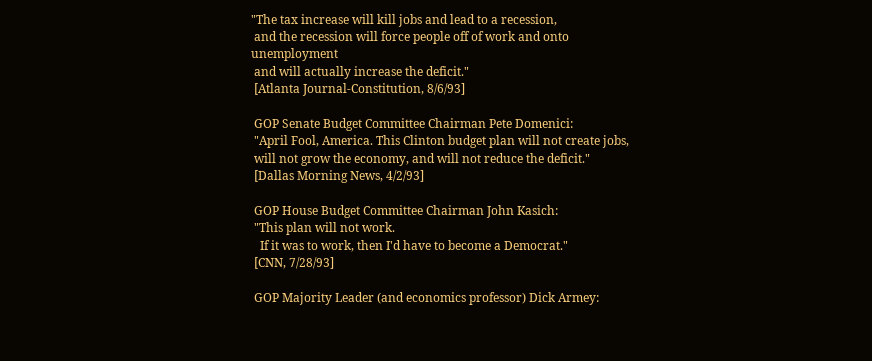"The tax increase will kill jobs and lead to a recession,
 and the recession will force people off of work and onto unemployment
 and will actually increase the deficit."
 [Atlanta Journal-Constitution, 8/6/93]

 GOP Senate Budget Committee Chairman Pete Domenici:
 "April Fool, America. This Clinton budget plan will not create jobs,
 will not grow the economy, and will not reduce the deficit."
 [Dallas Morning News, 4/2/93]

 GOP House Budget Committee Chairman John Kasich:
 "This plan will not work.
   If it was to work, then I'd have to become a Democrat."
 [CNN, 7/28/93]

 GOP Majority Leader (and economics professor) Dick Armey: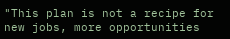"This plan is not a recipe for new jobs, more opportunities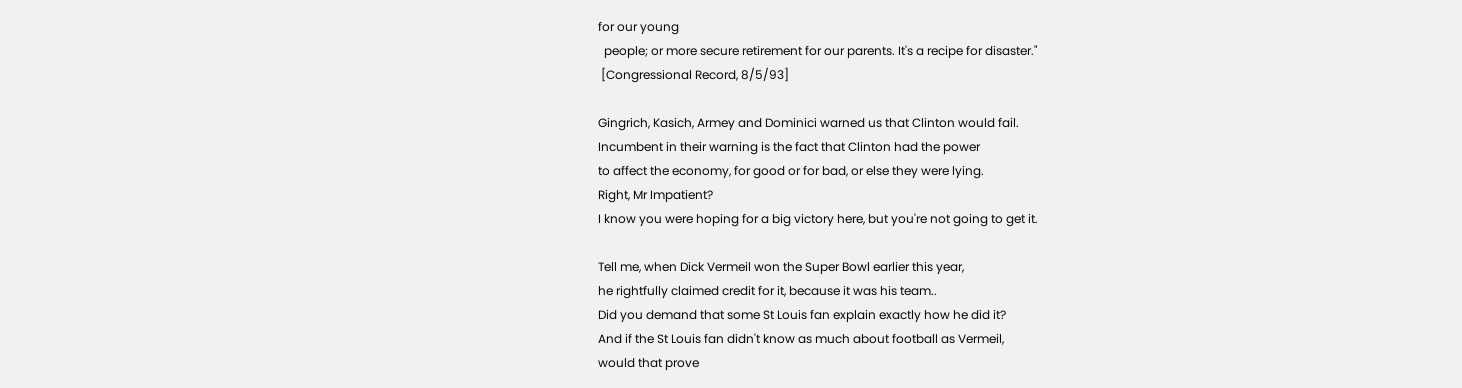for our young
  people; or more secure retirement for our parents. It's a recipe for disaster."
 [Congressional Record, 8/5/93]

Gingrich, Kasich, Armey and Dominici warned us that Clinton would fail.
Incumbent in their warning is the fact that Clinton had the power
to affect the economy, for good or for bad, or else they were lying.
Right, Mr Impatient?
I know you were hoping for a big victory here, but you're not going to get it.

Tell me, when Dick Vermeil won the Super Bowl earlier this year,
he rightfully claimed credit for it, because it was his team..
Did you demand that some St Louis fan explain exactly how he did it?
And if the St Louis fan didn't know as much about football as Vermeil,
would that prove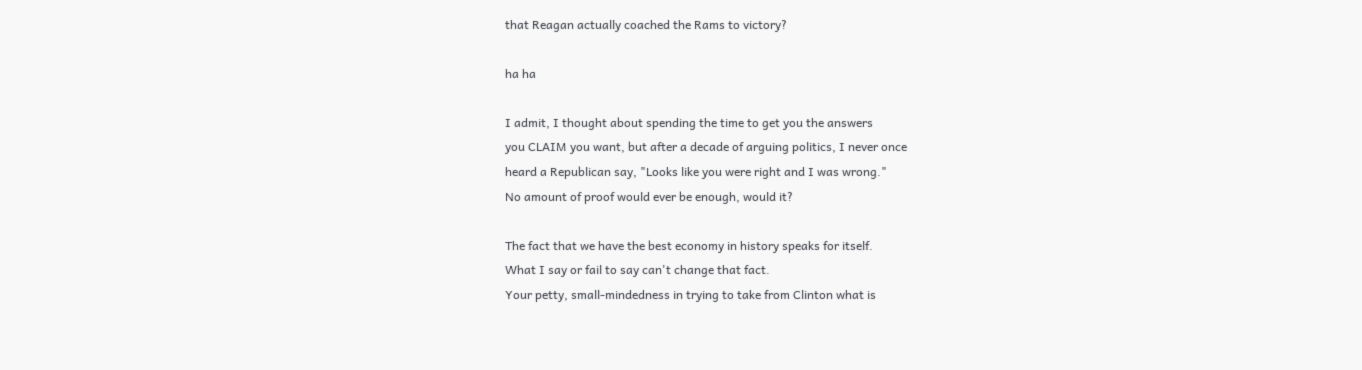that Reagan actually coached the Rams to victory?

ha ha

I admit, I thought about spending the time to get you the answers
you CLAIM you want, but after a decade of arguing politics, I never once
heard a Republican say, "Looks like you were right and I was wrong."
No amount of proof would ever be enough, would it?

The fact that we have the best economy in history speaks for itself.
What I say or fail to say can't change that fact.
Your petty, small-mindedness in trying to take from Clinton what is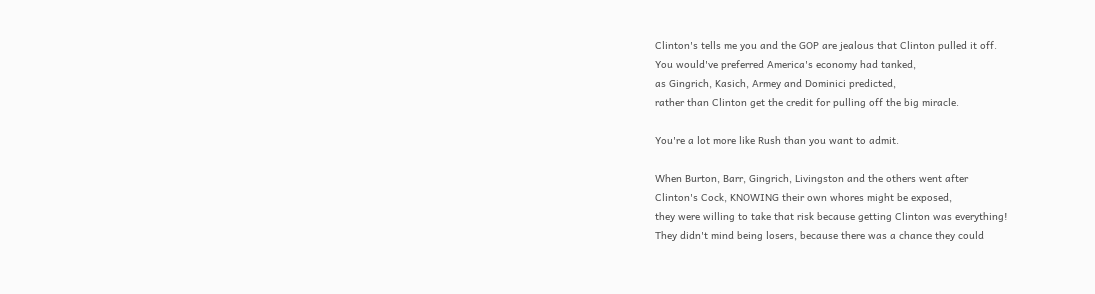Clinton's tells me you and the GOP are jealous that Clinton pulled it off.
You would've preferred America's economy had tanked,
as Gingrich, Kasich, Armey and Dominici predicted,
rather than Clinton get the credit for pulling off the big miracle.

You're a lot more like Rush than you want to admit.

When Burton, Barr, Gingrich, Livingston and the others went after
Clinton's Cock, KNOWING their own whores might be exposed,
they were willing to take that risk because getting Clinton was everything!
They didn't mind being losers, because there was a chance they could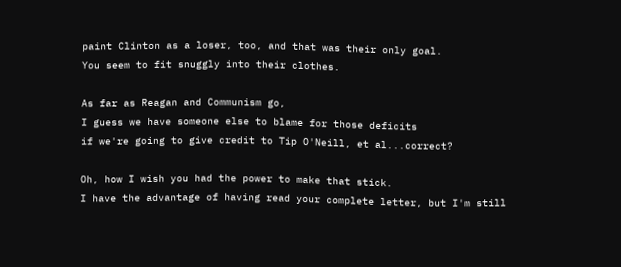paint Clinton as a loser, too, and that was their only goal.
You seem to fit snuggly into their clothes.

As far as Reagan and Communism go,
I guess we have someone else to blame for those deficits
if we're going to give credit to Tip O'Neill, et al...correct?

Oh, how I wish you had the power to make that stick.
I have the advantage of having read your complete letter, but I'm still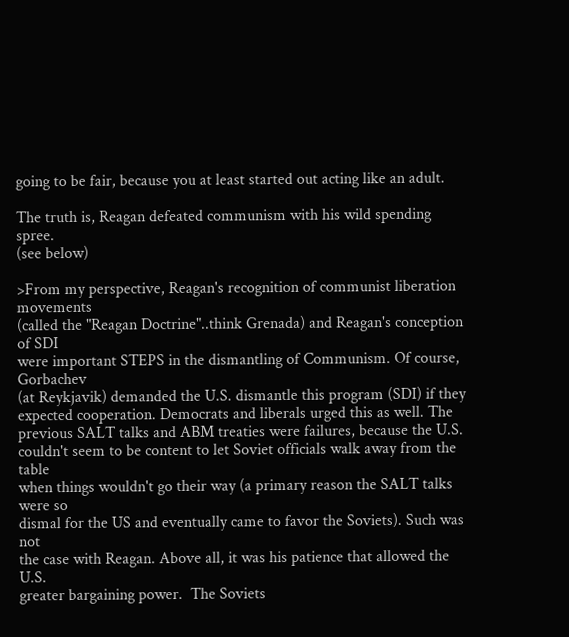going to be fair, because you at least started out acting like an adult.

The truth is, Reagan defeated communism with his wild spending spree.
(see below)

>From my perspective, Reagan's recognition of communist liberation movements
(called the "Reagan Doctrine"..think Grenada) and Reagan's conception of SDI
were important STEPS in the dismantling of Communism. Of course, Gorbachev
(at Reykjavik) demanded the U.S. dismantle this program (SDI) if they
expected cooperation. Democrats and liberals urged this as well. The
previous SALT talks and ABM treaties were failures, because the U.S.
couldn't seem to be content to let Soviet officials walk away from the table
when things wouldn't go their way (a primary reason the SALT talks were so
dismal for the US and eventually came to favor the Soviets). Such was not
the case with Reagan. Above all, it was his patience that allowed the U.S.
greater bargaining power.  The Soviets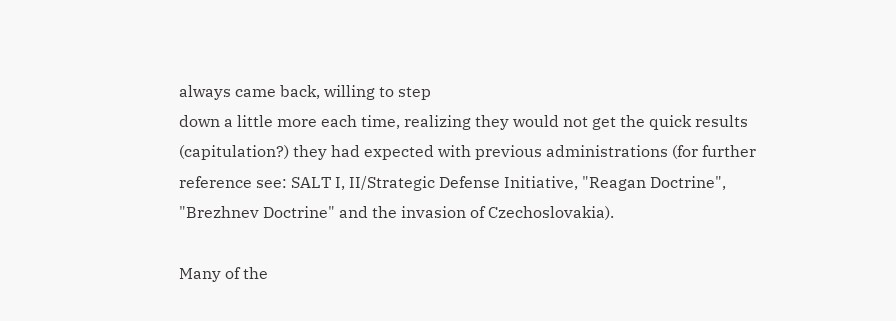always came back, willing to step
down a little more each time, realizing they would not get the quick results
(capitulation?) they had expected with previous administrations (for further
reference see: SALT I, II/Strategic Defense Initiative, "Reagan Doctrine",
"Brezhnev Doctrine" and the invasion of Czechoslovakia).

Many of the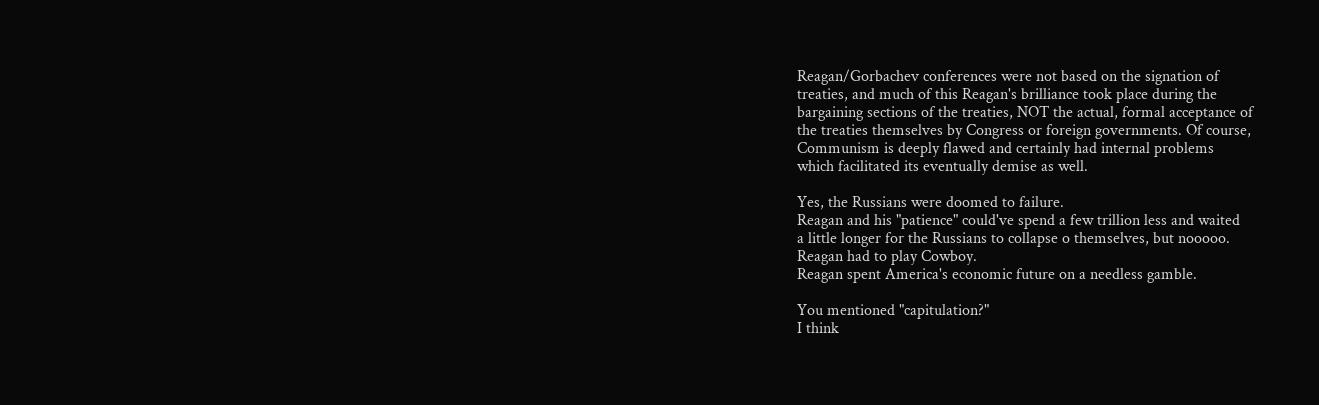Reagan/Gorbachev conferences were not based on the signation of
treaties, and much of this Reagan's brilliance took place during the
bargaining sections of the treaties, NOT the actual, formal acceptance of
the treaties themselves by Congress or foreign governments. Of course,
Communism is deeply flawed and certainly had internal problems
which facilitated its eventually demise as well.

Yes, the Russians were doomed to failure.
Reagan and his "patience" could've spend a few trillion less and waited
a little longer for the Russians to collapse o themselves, but nooooo.
Reagan had to play Cowboy.
Reagan spent America's economic future on a needless gamble.

You mentioned "capitulation?"
I think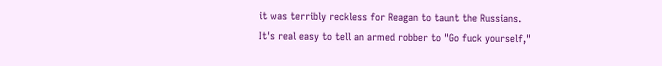it was terribly reckless for Reagan to taunt the Russians.
It's real easy to tell an armed robber to "Go fuck yourself,"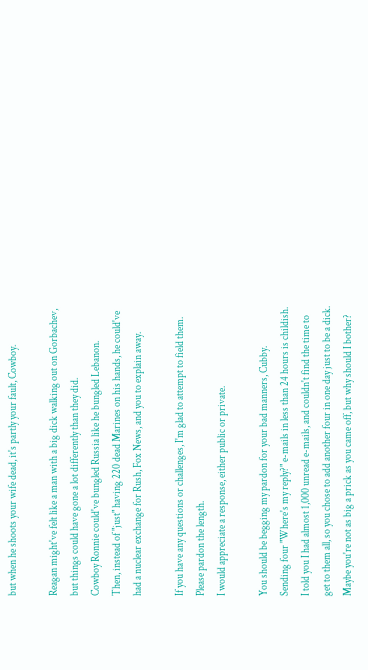but when he shoots your wife dead, it's partly your fault, Cowboy.

Reagan might've felt like a man with a big dick walking out on Gorbachev,
but things could have gone a lot differently than they did.
Cowboy Ronnie could've bungled Russia like he bungled Lebanon.
Then, instead of "just" having 220 dead Marines on his hands, he could've
had a nuclear exchange for Rush, Fox News, and you to explain away.

If you have any questions or challenges, I'm glad to attempt to field them.
Please pardon the length.
I would appreciate a response, either public or private.

You should be begging my pardon for your bad manners, Cubby.
Sending four "Where's my reply?" e-mails in less than 24 hours is childish.
I told you I had almost 1,000 unread e-mails, and couldn't find the time to
get to them all, so you chose to add another four in one day just to be a dick.
Maybe you're not as big a prick as you came off, but why should I bother?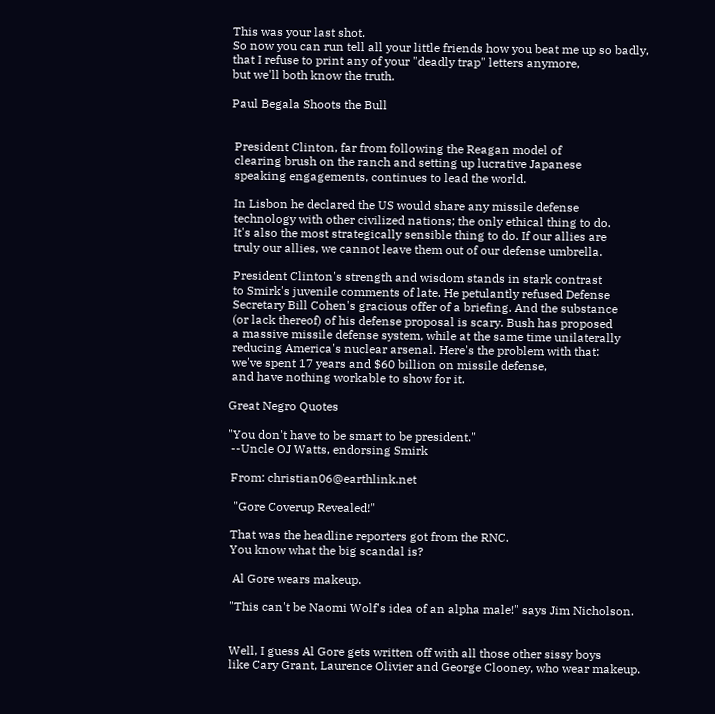This was your last shot.
So now you can run tell all your little friends how you beat me up so badly,
that I refuse to print any of your "deadly trap" letters anymore,
but we'll both know the truth.

Paul Begala Shoots the Bull


 President Clinton, far from following the Reagan model of
 clearing brush on the ranch and setting up lucrative Japanese
 speaking engagements, continues to lead the world.

 In Lisbon he declared the US would share any missile defense
 technology with other civilized nations; the only ethical thing to do.
 It's also the most strategically sensible thing to do. If our allies are
 truly our allies, we cannot leave them out of our defense umbrella.

 President Clinton's strength and wisdom stands in stark contrast
 to Smirk's juvenile comments of late. He petulantly refused Defense
 Secretary Bill Cohen's gracious offer of a briefing. And the substance
 (or lack thereof) of his defense proposal is scary. Bush has proposed
 a massive missile defense system, while at the same time unilaterally
 reducing America's nuclear arsenal. Here's the problem with that:
 we've spent 17 years and $60 billion on missile defense,
 and have nothing workable to show for it.

Great Negro Quotes

"You don't have to be smart to be president."
 --Uncle OJ Watts, endorsing Smirk

 From: christian06@earthlink.net

  "Gore Coverup Revealed!"

 That was the headline reporters got from the RNC.
 You know what the big scandal is?

  Al Gore wears makeup.

 "This can't be Naomi Wolf's idea of an alpha male!" says Jim Nicholson.


 Well, I guess Al Gore gets written off with all those other sissy boys
 like Cary Grant, Laurence Olivier and George Clooney, who wear makeup.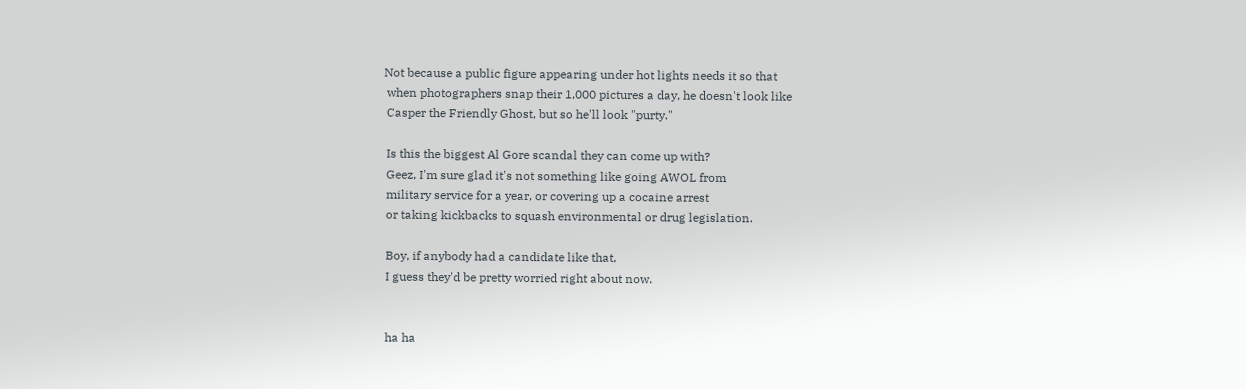Not because a public figure appearing under hot lights needs it so that
 when photographers snap their 1,000 pictures a day, he doesn't look like
 Casper the Friendly Ghost, but so he'll look "purty."

 Is this the biggest Al Gore scandal they can come up with?
 Geez, I'm sure glad it's not something like going AWOL from
 military service for a year, or covering up a cocaine arrest
 or taking kickbacks to squash environmental or drug legislation.

 Boy, if anybody had a candidate like that,
 I guess they'd be pretty worried right about now.


 ha ha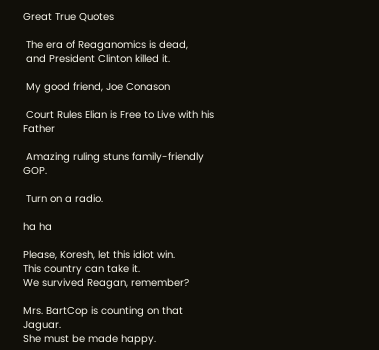Great True Quotes

 The era of Reaganomics is dead,
 and President Clinton killed it.

 My good friend, Joe Conason

 Court Rules Elian is Free to Live with his Father

 Amazing ruling stuns family-friendly GOP.

 Turn on a radio.

ha ha

Please, Koresh, let this idiot win.
This country can take it.
We survived Reagan, remember?

Mrs. BartCop is counting on that Jaguar.
She must be made happy.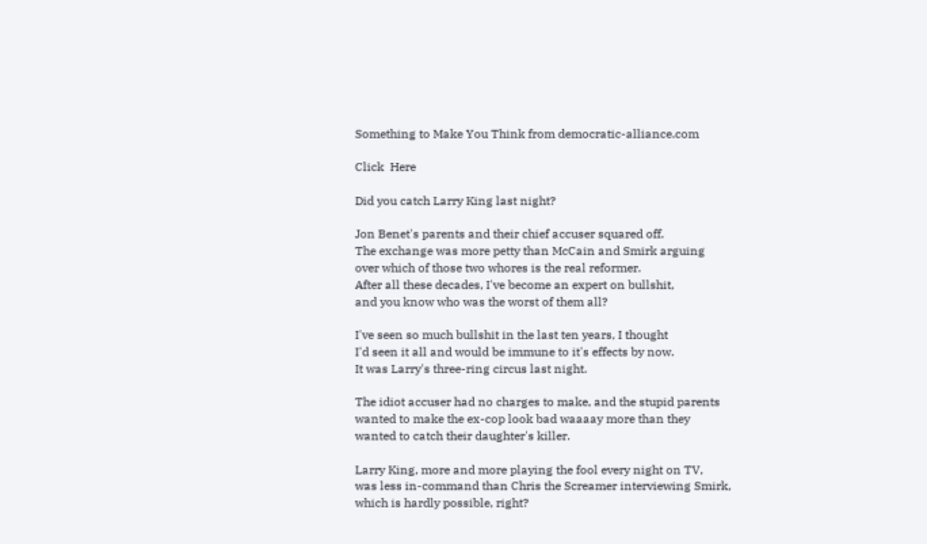Something to Make You Think from democratic-alliance.com

Click  Here

Did you catch Larry King last night?

Jon Benet's parents and their chief accuser squared off.
The exchange was more petty than McCain and Smirk arguing
over which of those two whores is the real reformer.
After all these decades, I've become an expert on bullshit,
and you know who was the worst of them all?

I've seen so much bullshit in the last ten years, I thought
I'd seen it all and would be immune to it's effects by now.
It was Larry's three-ring circus last night.

The idiot accuser had no charges to make, and the stupid parents
wanted to make the ex-cop look bad waaaay more than they
wanted to catch their daughter's killer.

Larry King, more and more playing the fool every night on TV,
was less in-command than Chris the Screamer interviewing Smirk,
which is hardly possible, right?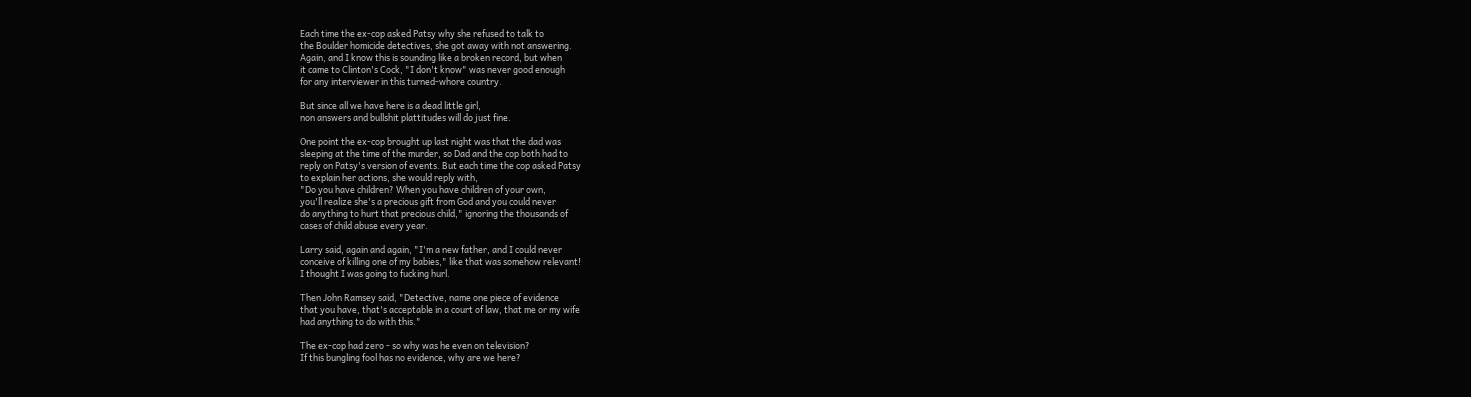Each time the ex-cop asked Patsy why she refused to talk to
the Boulder homicide detectives, she got away with not answering.
Again, and I know this is sounding like a broken record, but when
it came to Clinton's Cock, "I don't know" was never good enough
for any interviewer in this turned-whore country.

But since all we have here is a dead little girl,
non answers and bullshit plattitudes will do just fine.

One point the ex-cop brought up last night was that the dad was
sleeping at the time of the murder, so Dad and the cop both had to
reply on Patsy's version of events. But each time the cop asked Patsy
to explain her actions, she would reply with,
"Do you have children? When you have children of your own,
you'll realize she's a precious gift from God and you could never
do anything to hurt that precious child," ignoring the thousands of
cases of child abuse every year.

Larry said, again and again, "I'm a new father, and I could never
conceive of killing one of my babies," like that was somehow relevant!
I thought I was going to fucking hurl.

Then John Ramsey said, "Detective, name one piece of evidence
that you have, that's acceptable in a court of law, that me or my wife
had anything to do with this."

The ex-cop had zero - so why was he even on television?
If this bungling fool has no evidence, why are we here?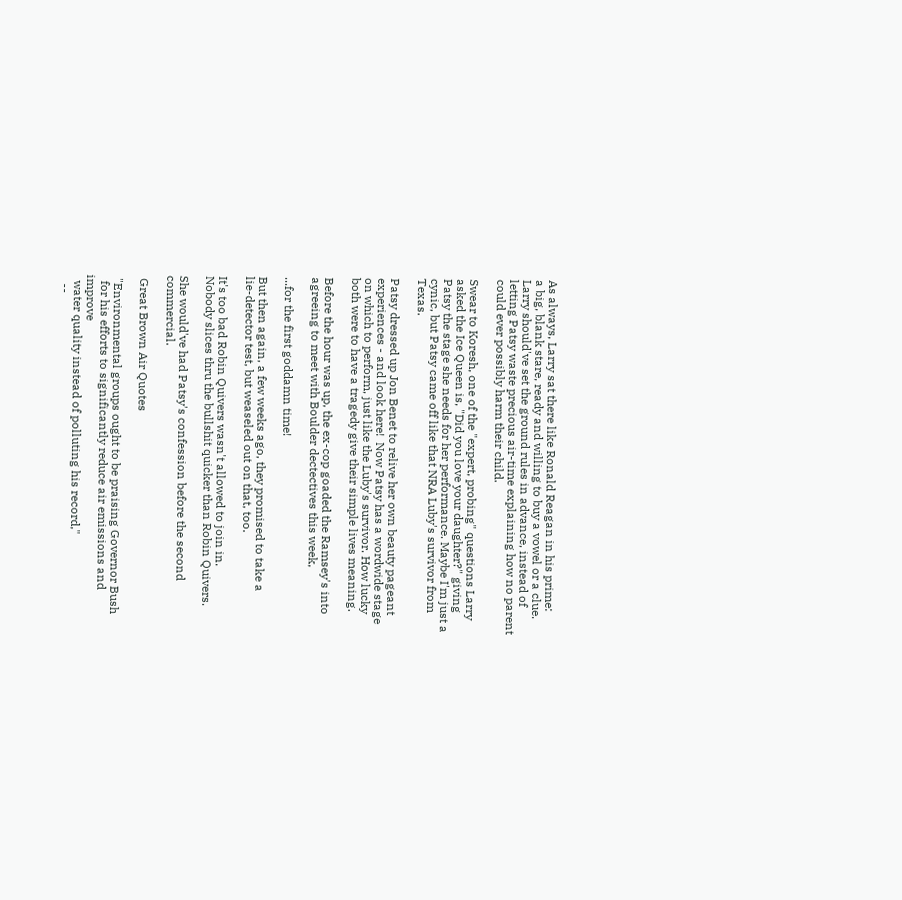As always, Larry sat there like Ronald Reagan in his prime:
a big, blank stare, ready and willing to buy a vowel or a clue.
Larry should've set the ground rules in advance, instead of
letting Patsy waste precious air-time explaining how no parent
could ever possibly harm their child.

Swear to Koresh, one of the "expert, probing" questions Larry
asked the Ice Queen is, "Did you love your daughter?" giving
Patsy the stage she needs for her performance. Maybe I'm just a
cynic, but Patsy came off like that NRA Luby's survivor from Texas.

Patsy dressed up Jon Benet to relive her own beauty pageant
experiences - and look here!  Now Patsy has a wordwide stage
on which to perform, just like the Luby's survivor. How lucky
both were to have a tragedy give their simple lives meaning.

Before the hour was up, the ex-cop goaded the Ramsey's into
agreeing to meet with Boulder dectectives this week,

...for the first goddamn time!

But then again, a few weeks ago, they promised to take a
lie-detector test, but weaseled out on that, too.

It's too bad Robin Quivers wasn't allowed to join in.
Nobody slices thru the bullshit quicker than Robin Quivers.

She would've had Patsy's confession before the second commercial.

 Great Brown Air Quotes

 "Environmental groups ought to be praising Governor Bush
  for his efforts to significantly reduce air emissions and improve
  water quality instead of polluting his record,"
   --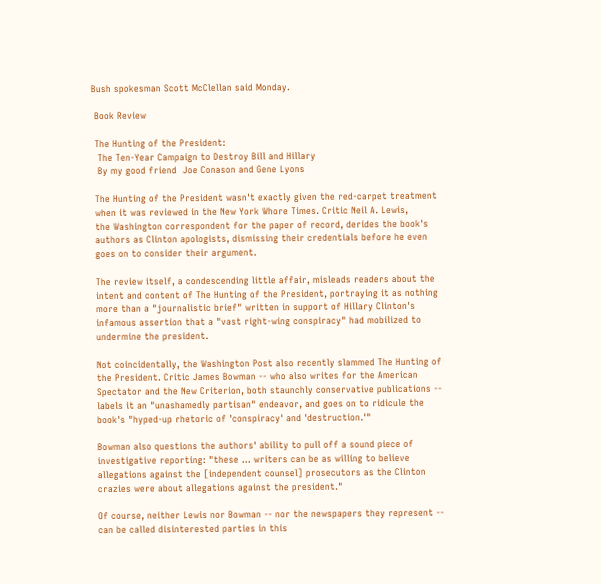Bush spokesman Scott McClellan said Monday.

 Book Review

 The Hunting of the President:
  The Ten-Year Campaign to Destroy Bill and Hillary
  By my good friend  Joe Conason and Gene Lyons

 The Hunting of the President wasn't exactly given the red-carpet treatment
 when it was reviewed in the New York Whore Times. Critic Neil A. Lewis,
 the Washington correspondent for the paper of record, derides the book's
 authors as Clinton apologists, dismissing their credentials before he even
 goes on to consider their argument.

 The review itself, a condescending little affair, misleads readers about the
 intent and content of The Hunting of the President, portraying it as nothing
 more than a "journalistic brief" written in support of Hillary Clinton's
 infamous assertion that a "vast right-wing conspiracy" had mobilized to
 undermine the president.

 Not coincidentally, the Washington Post also recently slammed The Hunting of
 the President. Critic James Bowman -- who also writes for the American
 Spectator and the New Criterion, both staunchly conservative publications --
 labels it an "unashamedly partisan" endeavor, and goes on to ridicule the
 book's "hyped-up rhetoric of 'conspiracy' and 'destruction.'"

 Bowman also questions the authors' ability to pull off a sound piece of
 investigative reporting: "these ... writers can be as willing to believe
 allegations against the [independent counsel] prosecutors as the Clinton
 crazies were about allegations against the president."

 Of course, neither Lewis nor Bowman -- nor the newspapers they represent --
 can be called disinterested parties in this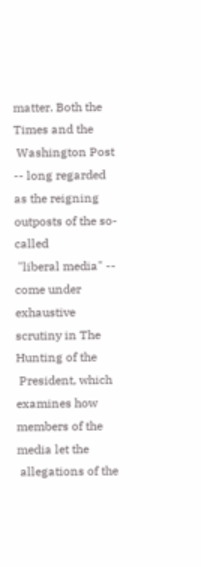matter. Both the Times and the
 Washington Post -- long regarded as the reigning outposts of the so-called
 "liberal media" -- come under exhaustive scrutiny in The Hunting of the
 President, which examines how members of the media let the
 allegations of the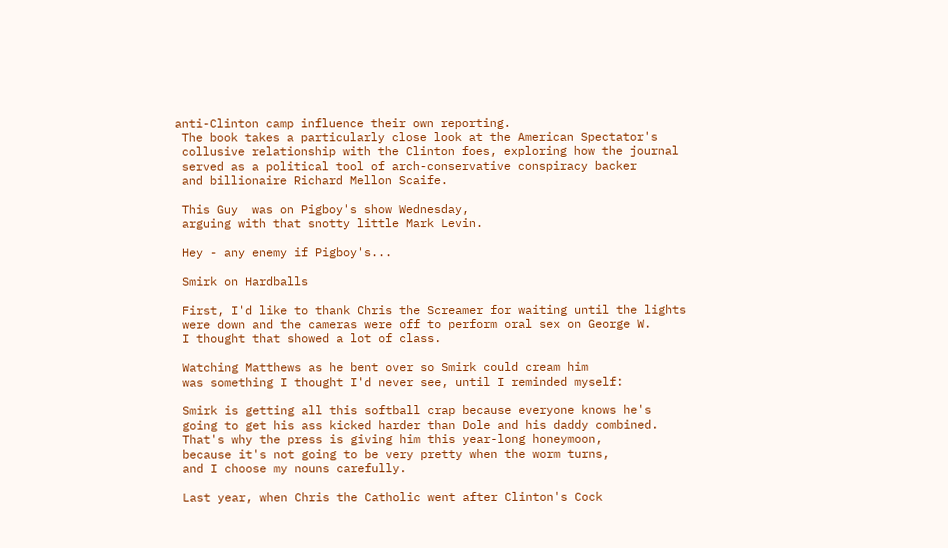anti-Clinton camp influence their own reporting.
 The book takes a particularly close look at the American Spectator's
 collusive relationship with the Clinton foes, exploring how the journal
 served as a political tool of arch-conservative conspiracy backer
 and billionaire Richard Mellon Scaife.

 This Guy  was on Pigboy's show Wednesday,
 arguing with that snotty little Mark Levin.

 Hey - any enemy if Pigboy's...

 Smirk on Hardballs

 First, I'd like to thank Chris the Screamer for waiting until the lights
 were down and the cameras were off to perform oral sex on George W.
 I thought that showed a lot of class.

 Watching Matthews as he bent over so Smirk could cream him
 was something I thought I'd never see, until I reminded myself:

 Smirk is getting all this softball crap because everyone knows he's
 going to get his ass kicked harder than Dole and his daddy combined.
 That's why the press is giving him this year-long honeymoon,
 because it's not going to be very pretty when the worm turns,
 and I choose my nouns carefully.

 Last year, when Chris the Catholic went after Clinton's Cock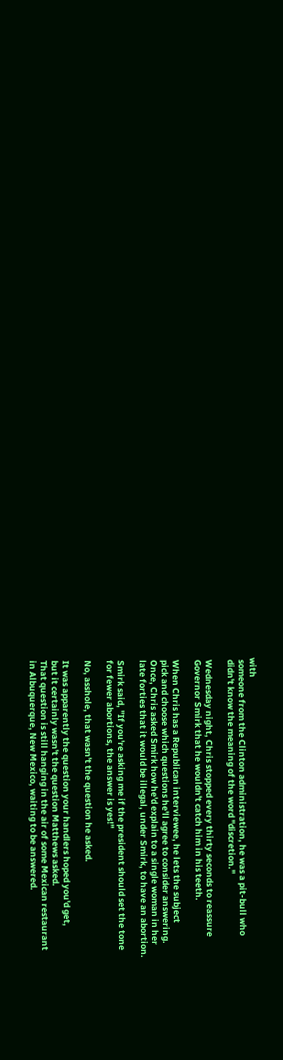with
 someone from the Clinton administration, he was a pit-bull who
 didn't know the meaning of the word "discretion."

 Wednesday night, Chris stopped every thirty seconds to reassure
 Governor Smirk that he wouldn't catch him in his teeth.

 When Chris has a Republican interviewee, he lets the subject
 pick and choose which questions he'll agree to consider answering.
 Once, Chris asked Smirk how he'd explain to a single woman in her
 late forties that it would be illegal, under Smirk, to have an abortion.

 Smirk said, "If you're asking me if the president should set the tone
 for fewer abortions, the answer is yes!"

 No, asshole, that wasn't the question he asked.

 It was apparently the question your handlers hoped you'd get,
 but it certainly wasn't the question Matthews asked.
 That question is still hanging in the air of some Mexican restaurant
 in Albuquerque, New Mexico, waiting to be answered.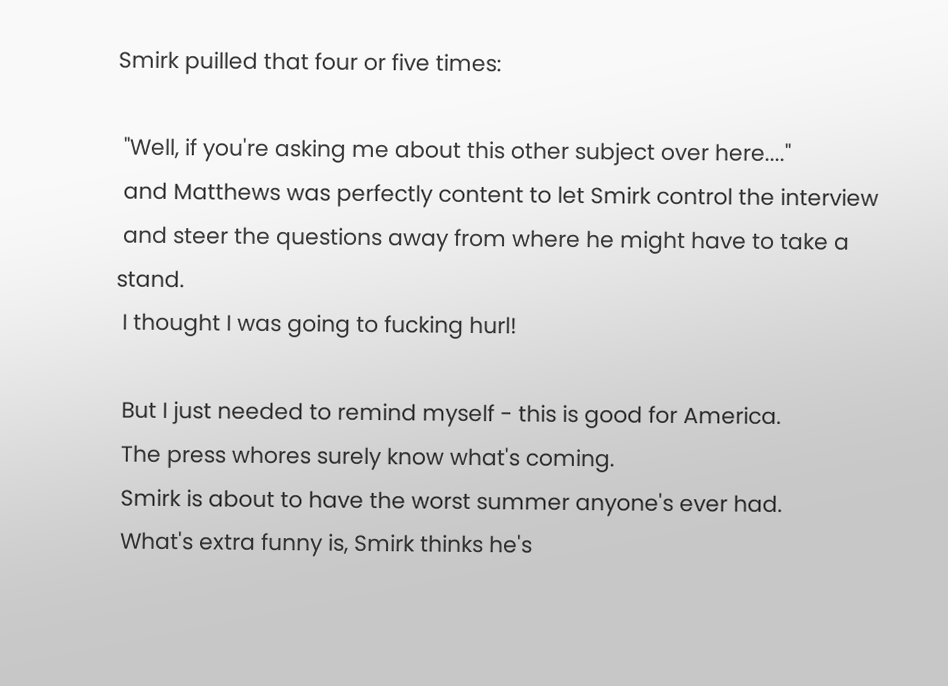Smirk puilled that four or five times:

 "Well, if you're asking me about this other subject over here...."
 and Matthews was perfectly content to let Smirk control the interview
 and steer the questions away from where he might have to take a stand.
 I thought I was going to fucking hurl!

 But I just needed to remind myself - this is good for America.
 The press whores surely know what's coming.
 Smirk is about to have the worst summer anyone's ever had.
 What's extra funny is, Smirk thinks he's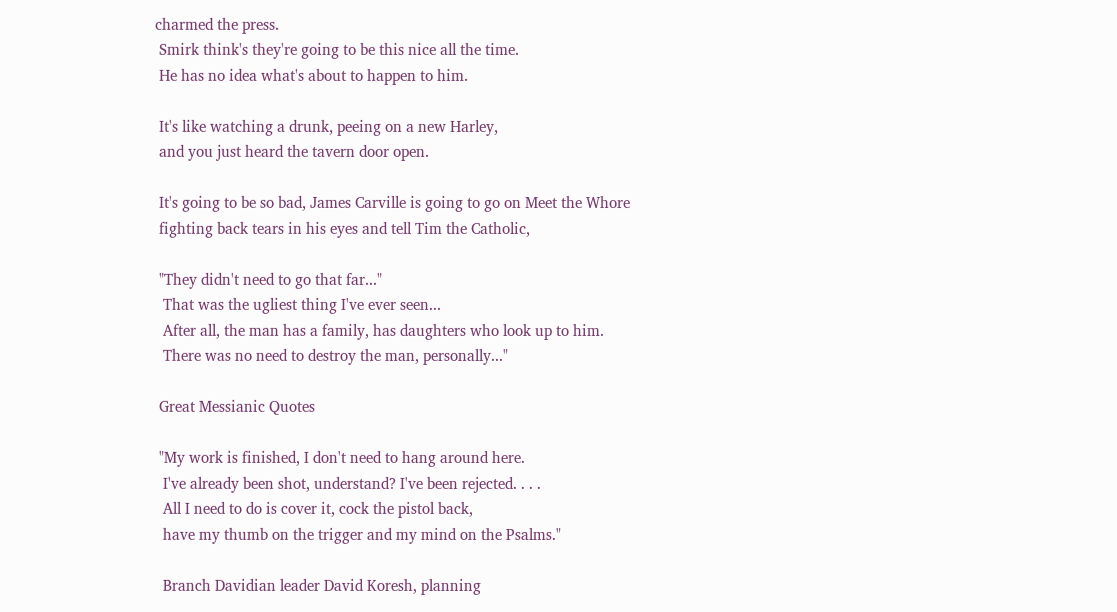charmed the press.
 Smirk think's they're going to be this nice all the time.
 He has no idea what's about to happen to him.

 It's like watching a drunk, peeing on a new Harley,
 and you just heard the tavern door open.

 It's going to be so bad, James Carville is going to go on Meet the Whore
 fighting back tears in his eyes and tell Tim the Catholic,

 "They didn't need to go that far..."
  That was the ugliest thing I've ever seen...
  After all, the man has a family, has daughters who look up to him.
  There was no need to destroy the man, personally..."

 Great Messianic Quotes

 "My work is finished, I don't need to hang around here.
  I've already been shot, understand? I've been rejected. . . .
  All I need to do is cover it, cock the pistol back,
  have my thumb on the trigger and my mind on the Psalms."

  Branch Davidian leader David Koresh, planning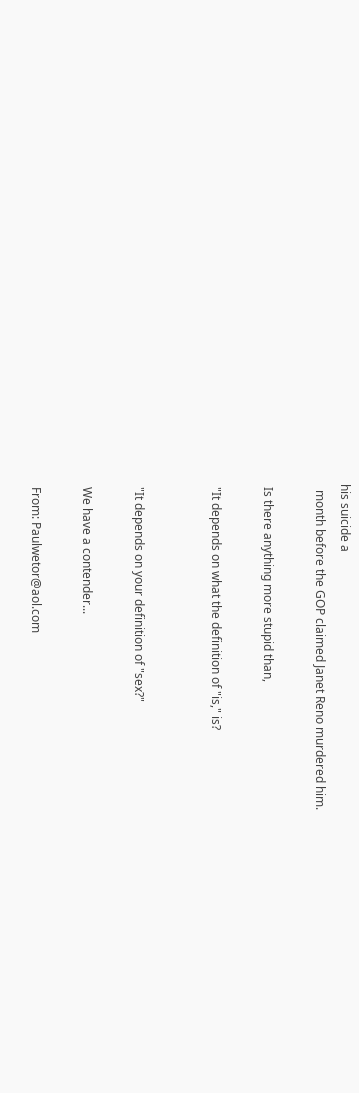his suicide a
  month before the GOP claimed Janet Reno murdered him.

 Is there anything more stupid than,

 "It depends on what the definition of "is," is?


 "It depends on your definition of "sex?"

 We have a contender...

 From: Paulwetor@aol.com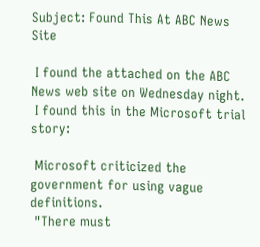Subject: Found This At ABC News Site

 I found the attached on the ABC News web site on Wednesday night.
 I found this in the Microsoft trial story:

 Microsoft criticized the government for using vague definitions.
 "There must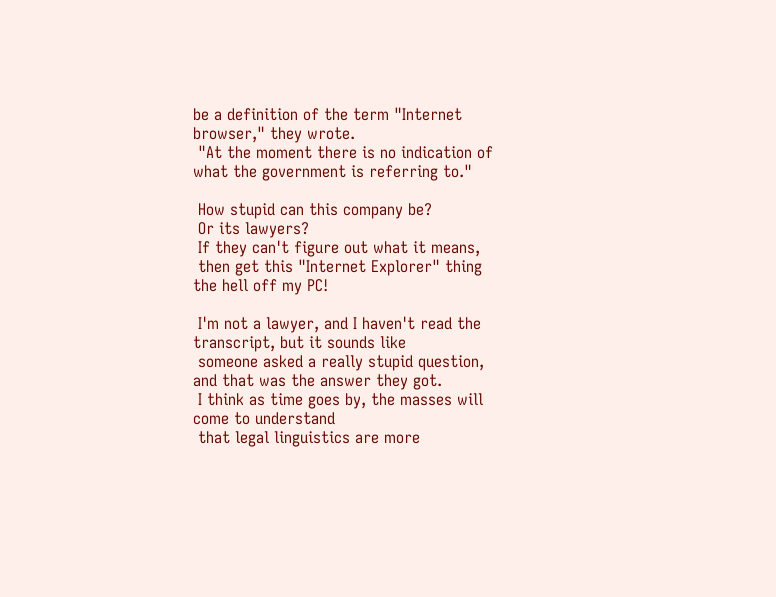be a definition of the term "Internet browser," they wrote.
 "At the moment there is no indication of what the government is referring to."

 How stupid can this company be?
 Or its lawyers?
 If they can't figure out what it means,
 then get this "Internet Explorer" thing the hell off my PC!

 I'm not a lawyer, and I haven't read the transcript, but it sounds like
 someone asked a really stupid question, and that was the answer they got.
 I think as time goes by, the masses will come to understand
 that legal linguistics are more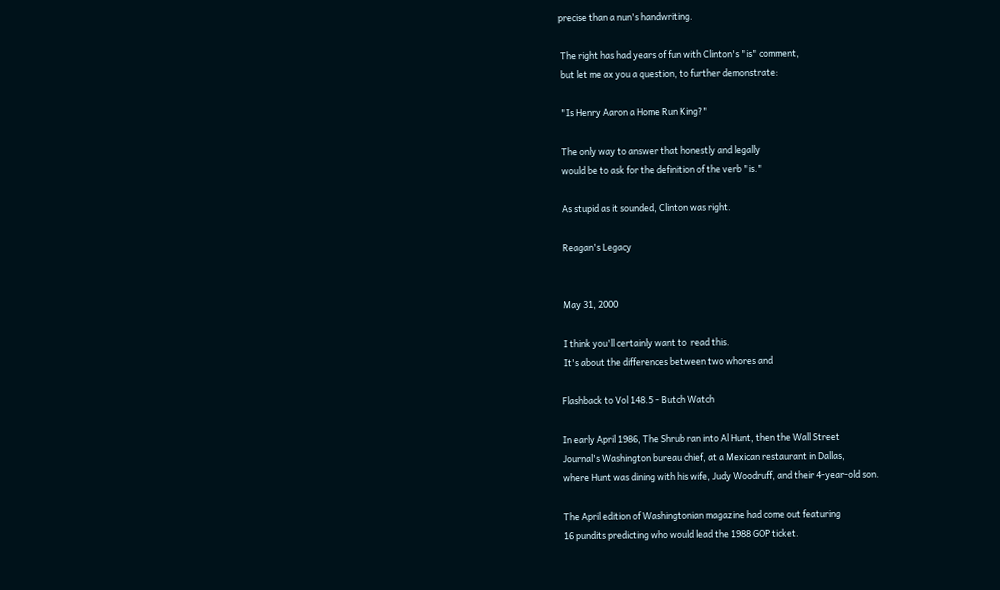precise than a nun's handwriting.

 The right has had years of fun with Clinton's "is" comment,
 but let me ax you a question, to further demonstrate:

 "Is Henry Aaron a Home Run King?"

 The only way to answer that honestly and legally
 would be to ask for the definition of the verb "is."

 As stupid as it sounded, Clinton was right.

 Reagan's Legacy


 May 31, 2000

 I think you'll certainly want to  read this.
 It's about the differences between two whores and

Flashback to Vol 148.5 - Butch Watch

In early April 1986, The Shrub ran into Al Hunt, then the Wall Street
Journal's Washington bureau chief, at a Mexican restaurant in Dallas,
where Hunt was dining with his wife, Judy Woodruff, and their 4-year-old son.

The April edition of Washingtonian magazine had come out featuring
16 pundits predicting who would lead the 1988 GOP ticket.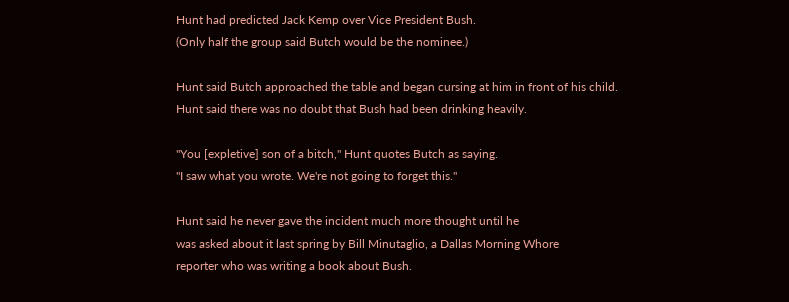Hunt had predicted Jack Kemp over Vice President Bush.
(Only half the group said Butch would be the nominee.)

Hunt said Butch approached the table and began cursing at him in front of his child.
Hunt said there was no doubt that Bush had been drinking heavily.

"You [expletive] son of a bitch," Hunt quotes Butch as saying.
"I saw what you wrote. We're not going to forget this."

Hunt said he never gave the incident much more thought until he
was asked about it last spring by Bill Minutaglio, a Dallas Morning Whore
reporter who was writing a book about Bush.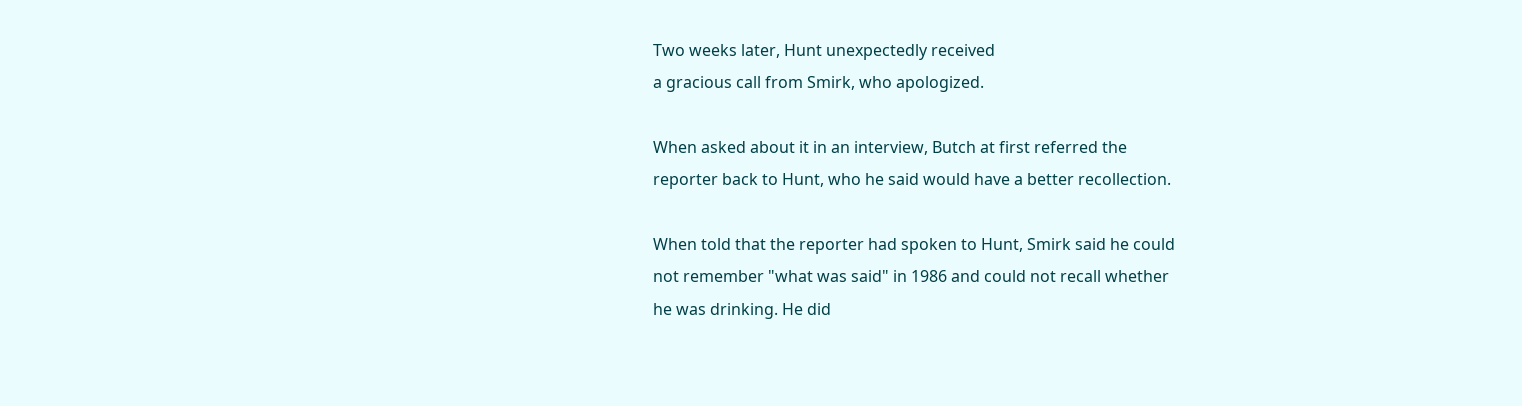Two weeks later, Hunt unexpectedly received
a gracious call from Smirk, who apologized.

When asked about it in an interview, Butch at first referred the
reporter back to Hunt, who he said would have a better recollection.

When told that the reporter had spoken to Hunt, Smirk said he could
not remember "what was said" in 1986 and could not recall whether
he was drinking. He did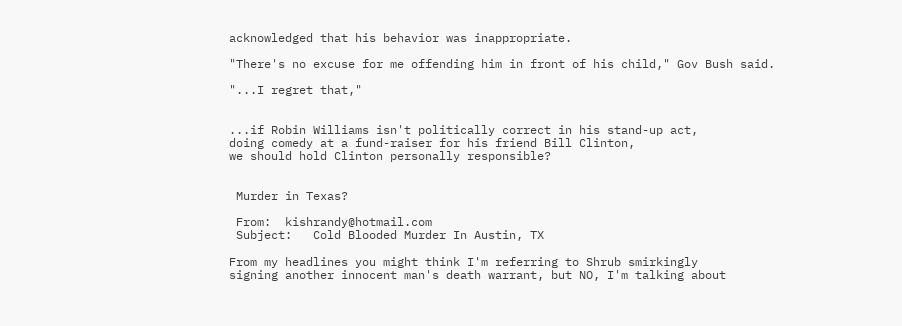acknowledged that his behavior was inappropriate.

"There's no excuse for me offending him in front of his child," Gov Bush said.

"...I regret that,"


...if Robin Williams isn't politically correct in his stand-up act,
doing comedy at a fund-raiser for his friend Bill Clinton,
we should hold Clinton personally responsible?


 Murder in Texas?

 From:  kishrandy@hotmail.com
 Subject:   Cold Blooded Murder In Austin, TX

From my headlines you might think I'm referring to Shrub smirkingly
signing another innocent man's death warrant, but NO, I'm talking about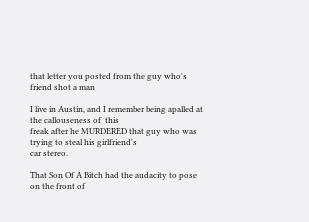that letter you posted from the guy who's friend shot a man

I live in Austin, and I remember being apalled at the callouseness of  this
freak after he MURDERED that guy who was trying to steal his girlfriend's
car stereo.

That Son Of A Bitch had the audacity to pose on the front of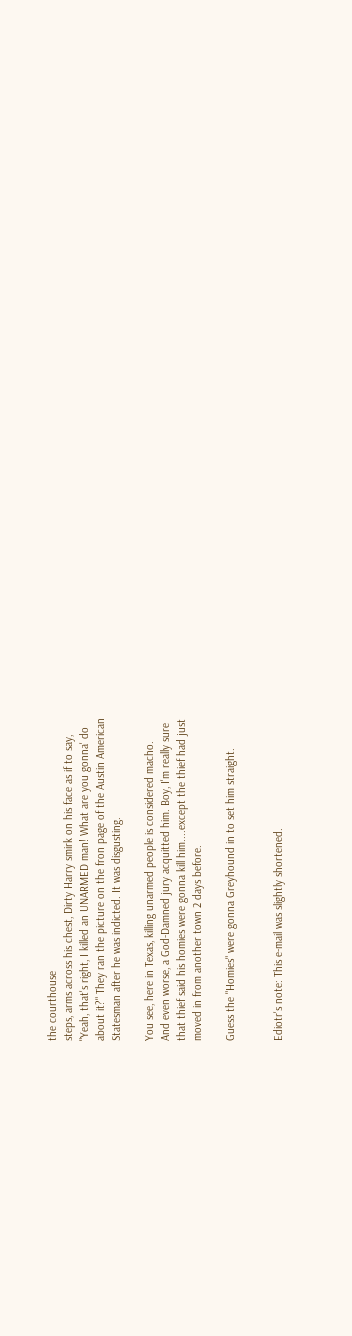the courthouse
steps, arms across his chest, Dirty Harry smirk on his face as if to say,
"Yeah, that's right, I killed an UNARMED man! What are you gonna' do
about it?" They ran the picture on the fron page of the Austin American
Statesman after he was indicted. It was disgusting.

You see, here in Texas, killing unarmed people is considered macho.
And even worse, a God-Damned jury acquitted him. Boy, I'm really sure
that thief said his homies were gonna kill him....except the thief had just
moved in from another town 2 days before.

Guess the "Homies" were gonna Greyhound in to set him straight.


Ediotr's note: This e-mail was slightly shortened.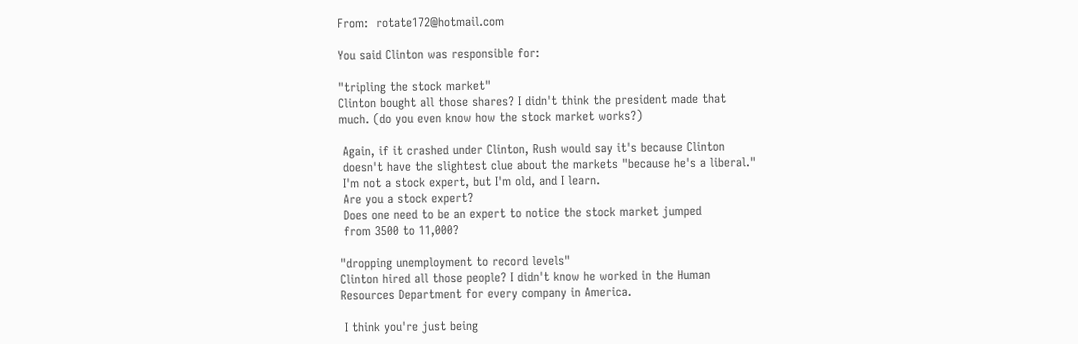From:  rotate172@hotmail.com

You said Clinton was responsible for:

"tripling the stock market"
Clinton bought all those shares? I didn't think the president made that
much. (do you even know how the stock market works?)

 Again, if it crashed under Clinton, Rush would say it's because Clinton
 doesn't have the slightest clue about the markets "because he's a liberal."
 I'm not a stock expert, but I'm old, and I learn.
 Are you a stock expert?
 Does one need to be an expert to notice the stock market jumped
 from 3500 to 11,000?

"dropping unemployment to record levels"
Clinton hired all those people? I didn't know he worked in the Human
Resources Department for every company in America.

 I think you're just being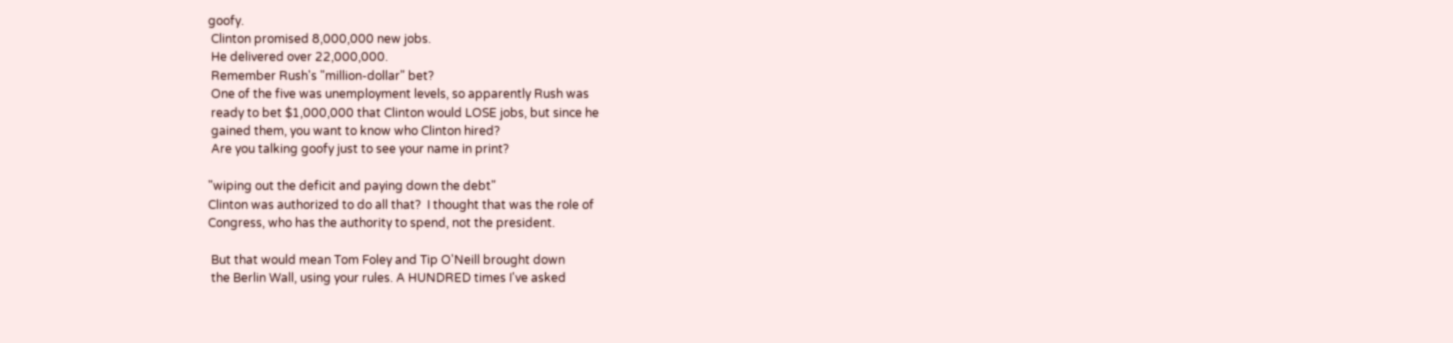goofy.
 Clinton promised 8,000,000 new jobs.
 He delivered over 22,000,000.
 Remember Rush's "million-dollar" bet?
 One of the five was unemployment levels, so apparently Rush was
 ready to bet $1,000,000 that Clinton would LOSE jobs, but since he
 gained them, you want to know who Clinton hired?
 Are you talking goofy just to see your name in print?

"wiping out the deficit and paying down the debt"
Clinton was authorized to do all that?  I thought that was the role of
Congress, who has the authority to spend, not the president.

 But that would mean Tom Foley and Tip O'Neill brought down
 the Berlin Wall, using your rules. A HUNDRED times I've asked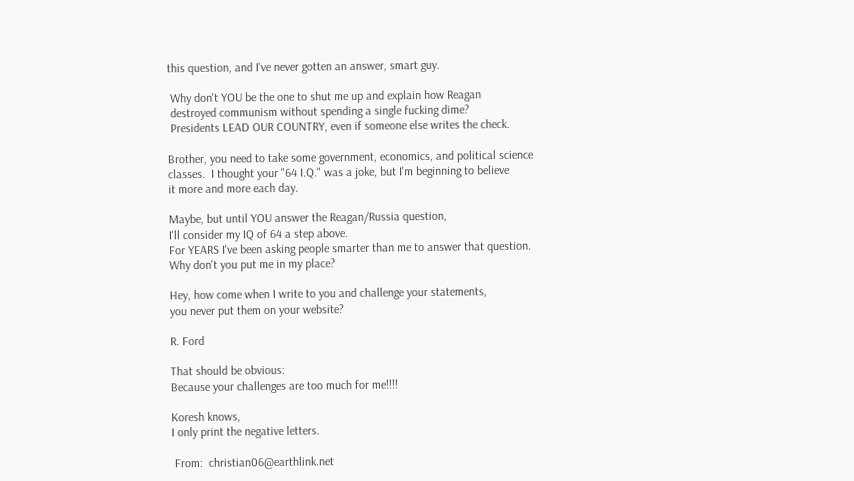this question, and I've never gotten an answer, smart guy.

 Why don't YOU be the one to shut me up and explain how Reagan
 destroyed communism without spending a single fucking dime?
 Presidents LEAD OUR COUNTRY, even if someone else writes the check.

Brother, you need to take some government, economics, and political science
classes.  I thought your "64 I.Q." was a joke, but I'm beginning to believe
it more and more each day.

Maybe, but until YOU answer the Reagan/Russia question,
I'll consider my IQ of 64 a step above.
For YEARS I've been asking people smarter than me to answer that question.
Why don't you put me in my place?

Hey, how come when I write to you and challenge your statements,
you never put them on your website?

R. Ford

That should be obvious:
Because your challenges are too much for me!!!!

Koresh knows,
I only print the negative letters.

 From:  christian06@earthlink.net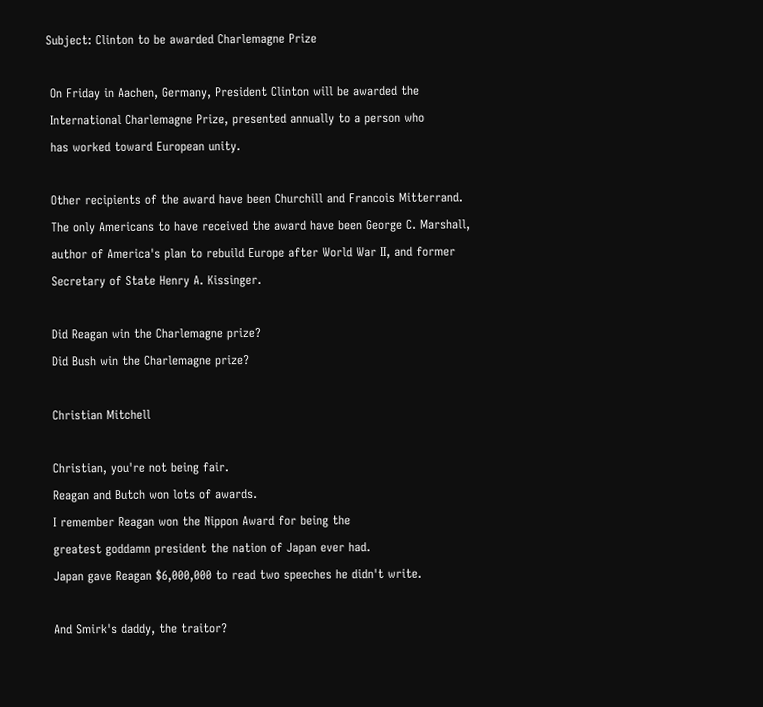Subject: Clinton to be awarded Charlemagne Prize

 On Friday in Aachen, Germany, President Clinton will be awarded the
 International Charlemagne Prize, presented annually to a person who
 has worked toward European unity.

 Other recipients of the award have been Churchill and Francois Mitterrand.
 The only Americans to have received the award have been George C. Marshall,
 author of America's plan to rebuild Europe after World War II, and former
 Secretary of State Henry A. Kissinger.

 Did Reagan win the Charlemagne prize?
 Did Bush win the Charlemagne prize?

 Christian Mitchell

 Christian, you're not being fair.
 Reagan and Butch won lots of awards.
 I remember Reagan won the Nippon Award for being the
 greatest goddamn president the nation of Japan ever had.
 Japan gave Reagan $6,000,000 to read two speeches he didn't write.

 And Smirk's daddy, the traitor?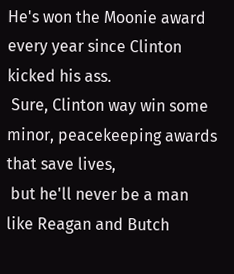He's won the Moonie award every year since Clinton kicked his ass.
 Sure, Clinton way win some minor, peacekeeping awards that save lives,
 but he'll never be a man like Reagan and Butch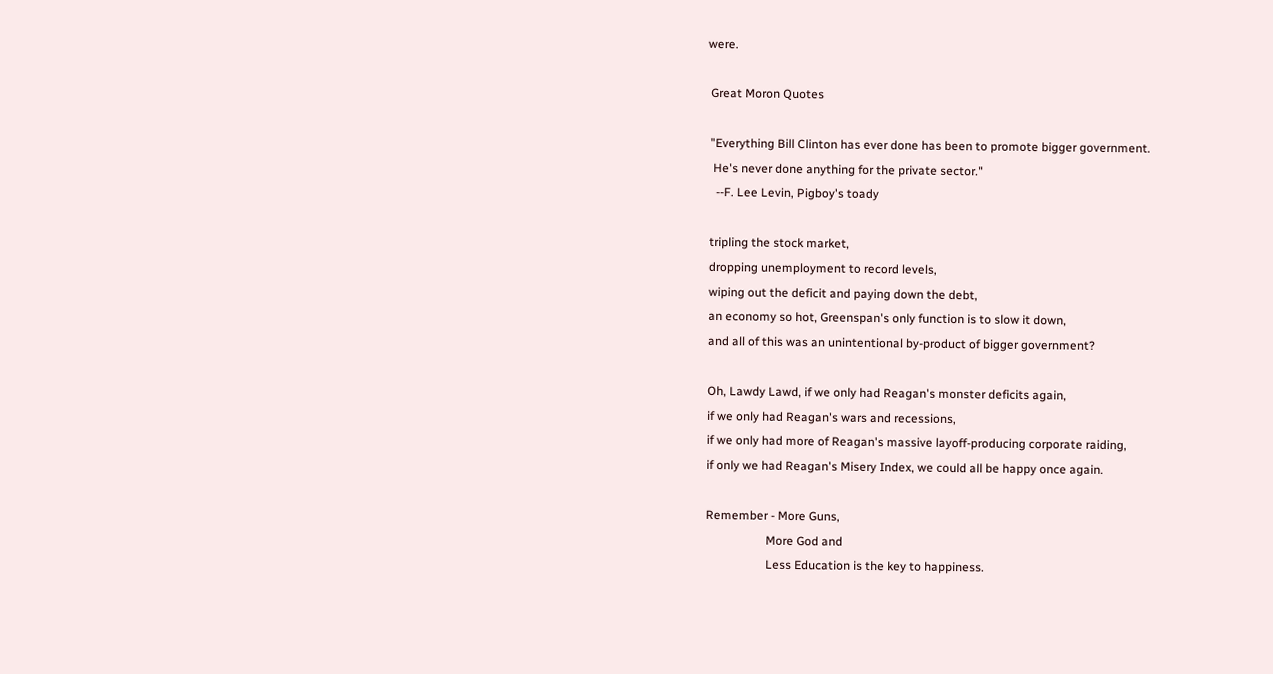were.

 Great Moron Quotes

 "Everything Bill Clinton has ever done has been to promote bigger government.
  He's never done anything for the private sector."
   --F. Lee Levin, Pigboy's toady

 tripling the stock market,
 dropping unemployment to record levels,
 wiping out the deficit and paying down the debt,
 an economy so hot, Greenspan's only function is to slow it down,
 and all of this was an unintentional by-product of bigger government?

 Oh, Lawdy Lawd, if we only had Reagan's monster deficits again,
 if we only had Reagan's wars and recessions,
 if we only had more of Reagan's massive layoff-producing corporate raiding,
 if only we had Reagan's Misery Index, we could all be happy once again.

 Remember - More Guns,
                     More God and
                     Less Education is the key to happiness.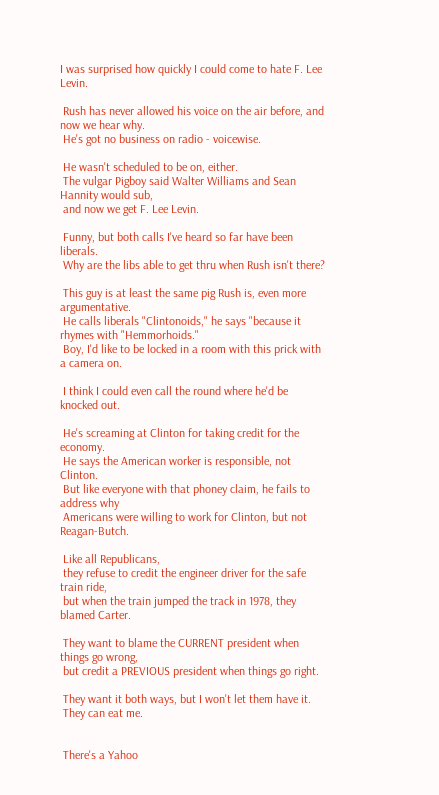I was surprised how quickly I could come to hate F. Lee Levin.

 Rush has never allowed his voice on the air before, and now we hear why.
 He's got no business on radio - voicewise.

 He wasn't scheduled to be on, either.
 The vulgar Pigboy said Walter Williams and Sean Hannity would sub,
 and now we get F. Lee Levin.

 Funny, but both calls I've heard so far have been liberals.
 Why are the libs able to get thru when Rush isn't there?

 This guy is at least the same pig Rush is, even more argumentative.
 He calls liberals "Clintonoids," he says "because it rhymes with "Hemmorhoids."
 Boy, I'd like to be locked in a room with this prick with a camera on.

 I think I could even call the round where he'd be knocked out.

 He's screaming at Clinton for taking credit for the economy.
 He says the American worker is responsible, not Clinton.
 But like everyone with that phoney claim, he fails to address why
 Americans were willing to work for Clinton, but not Reagan-Butch.

 Like all Republicans,
 they refuse to credit the engineer driver for the safe train ride,
 but when the train jumped the track in 1978, they blamed Carter.

 They want to blame the CURRENT president when things go wrong,
 but credit a PREVIOUS president when things go right.

 They want it both ways, but I won't let them have it.
 They can eat me.


 There's a Yahoo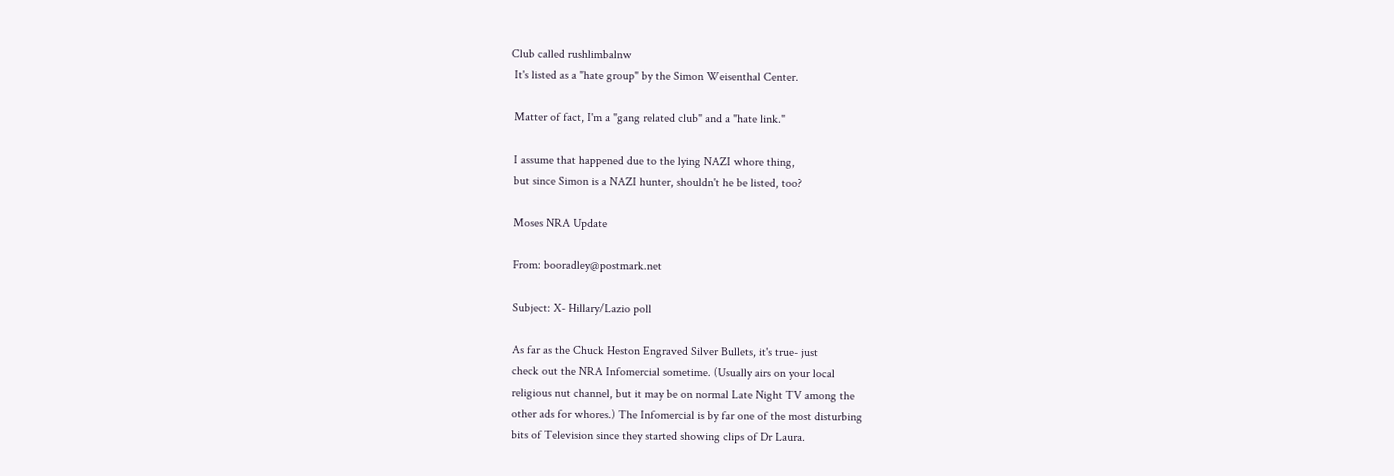Club called rushlimbalnw
 It's listed as a "hate group" by the Simon Weisenthal Center.

 Matter of fact, I'm a "gang related club" and a "hate link."

 I assume that happened due to the lying NAZI whore thing,
 but since Simon is a NAZI hunter, shouldn't he be listed, too?

 Moses NRA Update

 From: booradley@postmark.net

 Subject: X- Hillary/Lazio poll

 As far as the Chuck Heston Engraved Silver Bullets, it's true- just
 check out the NRA Infomercial sometime. (Usually airs on your local
 religious nut channel, but it may be on normal Late Night TV among the
 other ads for whores.) The Infomercial is by far one of the most disturbing
 bits of Television since they started showing clips of Dr Laura.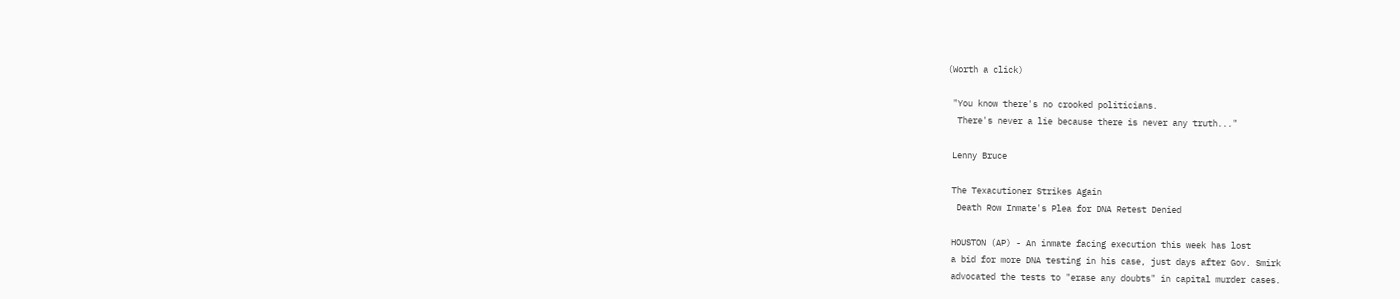(Worth a click)

 "You know there's no crooked politicians.
  There's never a lie because there is never any truth..."

 Lenny Bruce

 The Texacutioner Strikes Again
  Death Row Inmate's Plea for DNA Retest Denied

 HOUSTON (AP) - An inmate facing execution this week has lost
 a bid for more DNA testing in his case, just days after Gov. Smirk
 advocated the tests to "erase any doubts" in capital murder cases.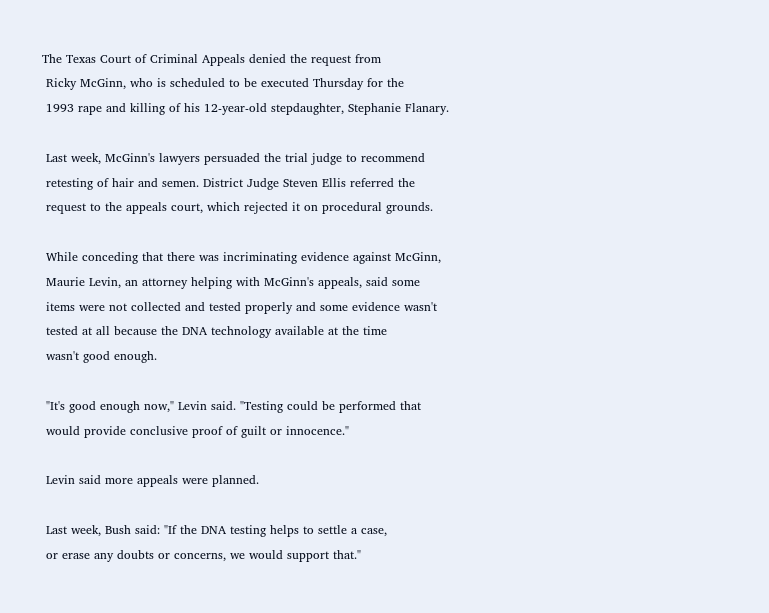The Texas Court of Criminal Appeals denied the request from
 Ricky McGinn, who is scheduled to be executed Thursday for the
 1993 rape and killing of his 12-year-old stepdaughter, Stephanie Flanary.

 Last week, McGinn's lawyers persuaded the trial judge to recommend
 retesting of hair and semen. District Judge Steven Ellis referred the
 request to the appeals court, which rejected it on procedural grounds.

 While conceding that there was incriminating evidence against McGinn,
 Maurie Levin, an attorney helping with McGinn's appeals, said some
 items were not collected and tested properly and some evidence wasn't
 tested at all because the DNA technology available at the time
 wasn't good enough.

 "It's good enough now," Levin said. "Testing could be performed that
 would provide conclusive proof of guilt or innocence."

 Levin said more appeals were planned.

 Last week, Bush said: "If the DNA testing helps to settle a case,
 or erase any doubts or concerns, we would support that."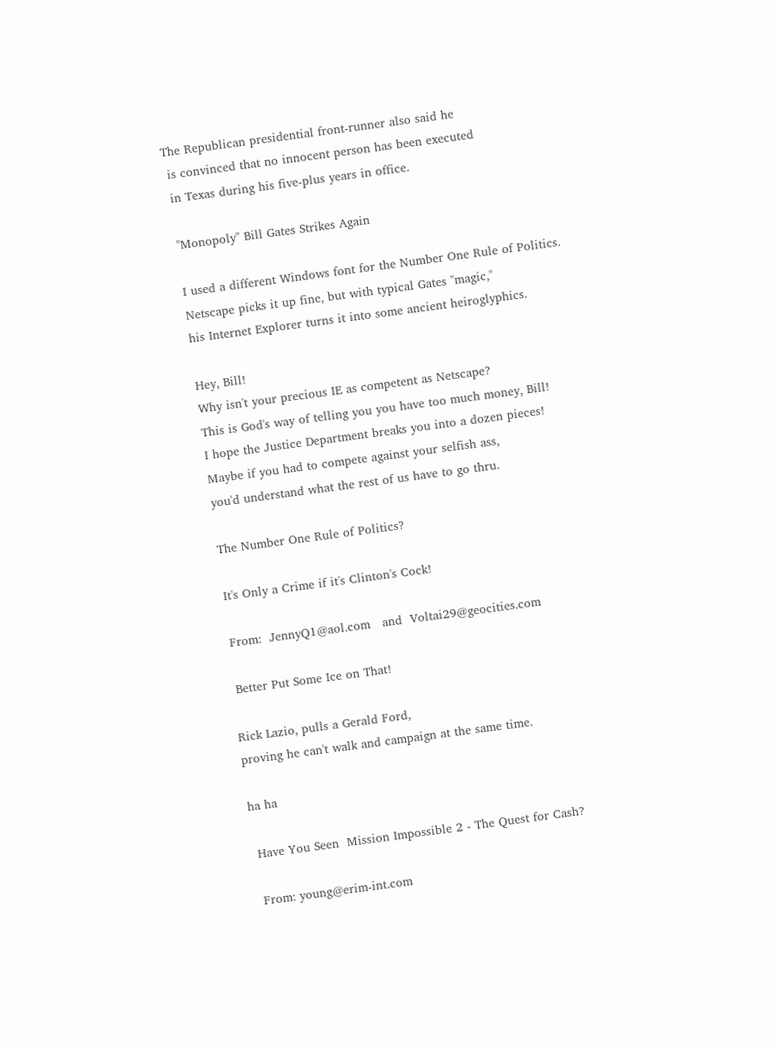The Republican presidential front-runner also said he
 is convinced that no innocent person has been executed
 in Texas during his five-plus years in office.

 "Monopoly" Bill Gates Strikes Again

 I used a different Windows font for the Number One Rule of Politics.
 Netscape picks it up fine, but with typical Gates "magic,"
 his Internet Explorer turns it into some ancient heiroglyphics.

 Hey, Bill!
 Why isn't your precious IE as competent as Netscape?
 This is God's way of telling you you have too much money, Bill!
 I hope the Justice Department breaks you into a dozen pieces!
 Maybe if you had to compete against your selfish ass,
 you'd understand what the rest of us have to go thru.

 The Number One Rule of Politics?

 It's Only a Crime if it's Clinton's Cock!

 From:  JennyQ1@aol.com   and  Voltai29@geocities.com

 Better Put Some Ice on That!

Rick Lazio, pulls a Gerald Ford,
proving he can't walk and campaign at the same time.

ha ha

 Have You Seen  Mission Impossible 2 - The Quest for Cash?

 From: young@erim-int.com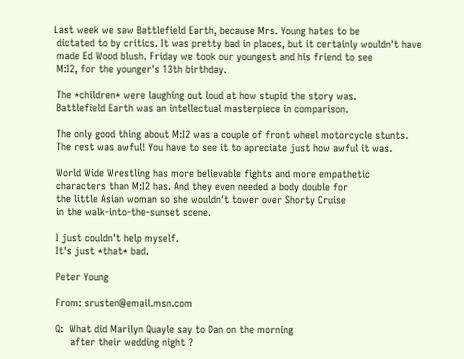Last week we saw Battlefield Earth, because Mrs. Young hates to be
 dictated to by critics. It was pretty bad in places, but it certainly wouldn't have
 made Ed Wood blush. Friday we took our youngest and his friend to see
 M:I2, for the younger's 13th birthday.

 The *children* were laughing out loud at how stupid the story was.
 Battlefield Earth was an intellectual masterpiece in comparison.

 The only good thing about M:I2 was a couple of front wheel motorcycle stunts.
 The rest was awful! You have to see it to apreciate just how awful it was.

 World Wide Wrestling has more believable fights and more empathetic
 characters than M:I2 has. And they even needed a body double for
 the little Asian woman so she wouldn't tower over Shorty Cruise
 in the walk-into-the-sunset scene.

 I just couldn't help myself.
 It's just *that* bad.

 Peter Young

 From: srusten@email.msn.com

 Q:  What did Marilyn Quayle say to Dan on the morning
      after their wedding night ?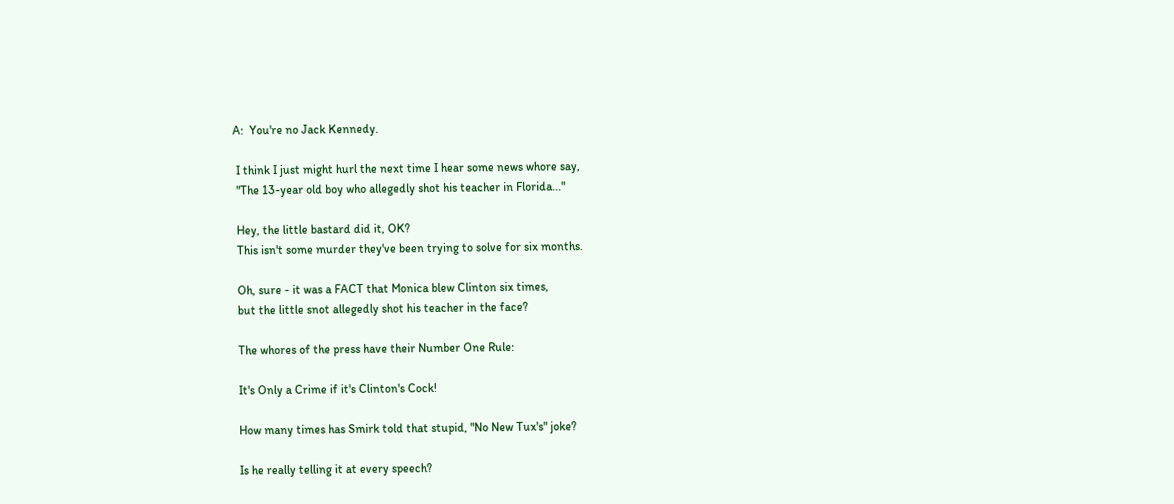A:  You're no Jack Kennedy.

 I think I just might hurl the next time I hear some news whore say,
 "The 13-year old boy who allegedly shot his teacher in Florida..."

 Hey, the little bastard did it, OK?
 This isn't some murder they've been trying to solve for six months.

 Oh, sure - it was a FACT that Monica blew Clinton six times,
 but the little snot allegedly shot his teacher in the face?

 The whores of the press have their Number One Rule:

 It's Only a Crime if it's Clinton's Cock!

 How many times has Smirk told that stupid, "No New Tux's" joke?

 Is he really telling it at every speech?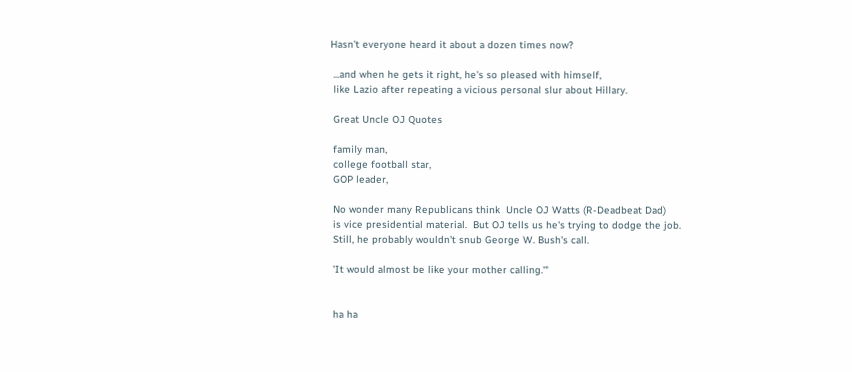Hasn't everyone heard it about a dozen times now?

 ...and when he gets it right, he's so pleased with himself,
 like Lazio after repeating a vicious personal slur about Hillary.

 Great Uncle OJ Quotes

 family man,
 college football star,
 GOP leader,

 No wonder many Republicans think  Uncle OJ Watts (R-Deadbeat Dad)
 is vice presidential material.  But OJ tells us he's trying to dodge the job.
 Still, he probably wouldn't snub George W. Bush's call.

 'It would almost be like your mother calling.'"


 ha ha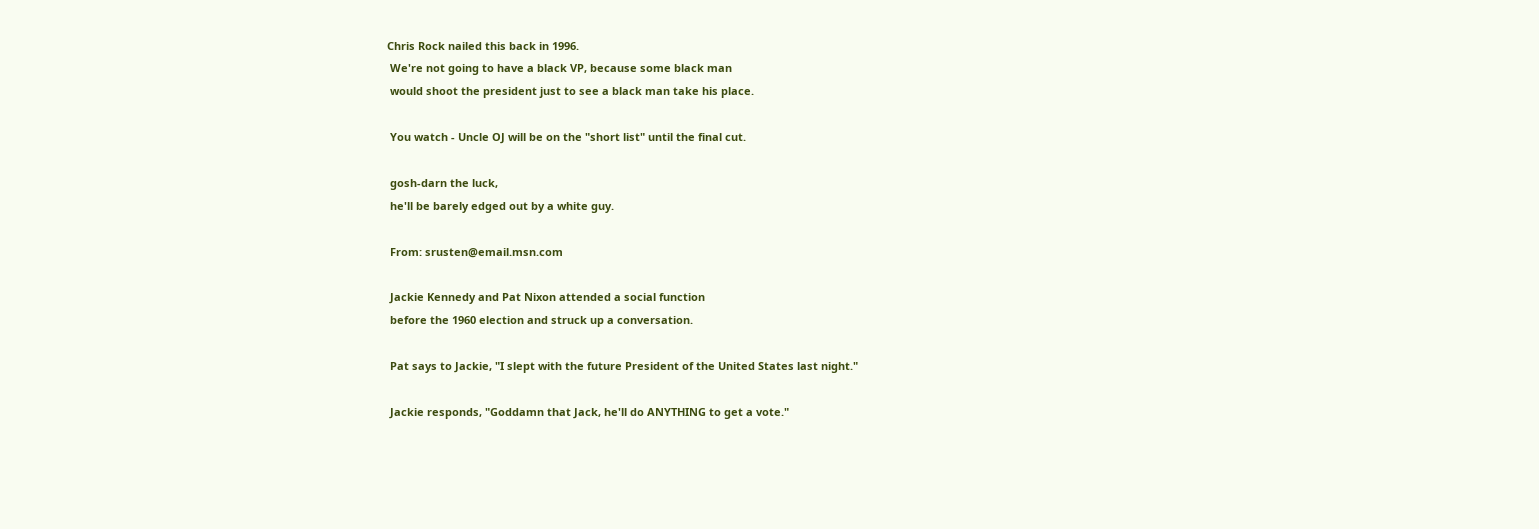Chris Rock nailed this back in 1996.
 We're not going to have a black VP, because some black man
 would shoot the president just to see a black man take his place.

 You watch - Uncle OJ will be on the "short list" until the final cut.

 gosh-darn the luck,
 he'll be barely edged out by a white guy.

 From: srusten@email.msn.com

 Jackie Kennedy and Pat Nixon attended a social function
 before the 1960 election and struck up a conversation.

 Pat says to Jackie, "I slept with the future President of the United States last night."

 Jackie responds, "Goddamn that Jack, he'll do ANYTHING to get a vote."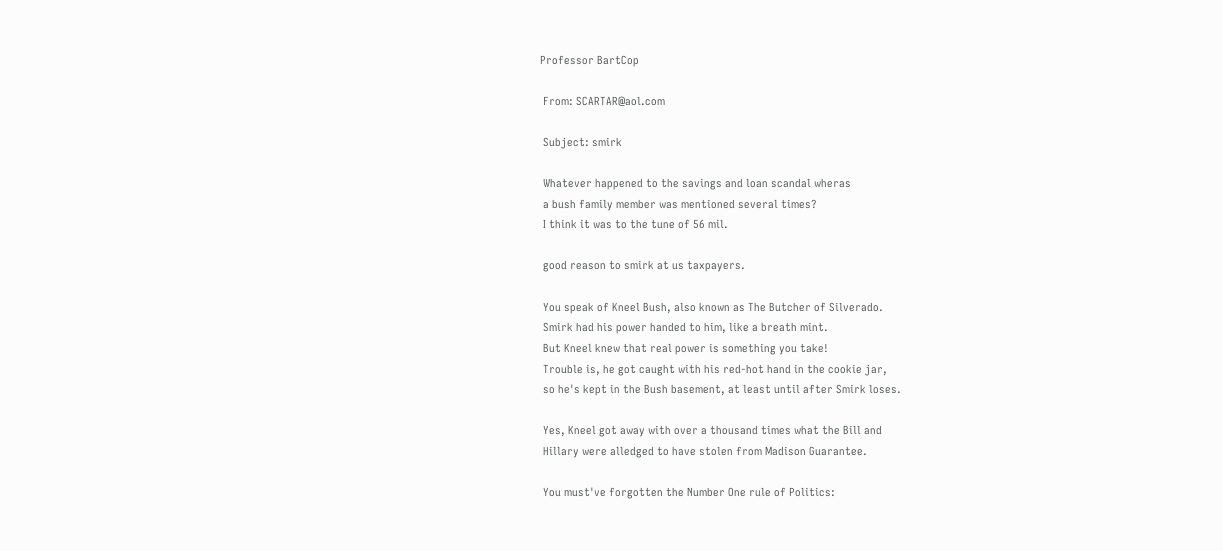Professor BartCop

 From: SCARTAR@aol.com

 Subject: smirk

 Whatever happened to the savings and loan scandal wheras
 a bush family member was mentioned several times?
 I think it was to the tune of 56 mil.

 good reason to smirk at us taxpayers.

 You speak of Kneel Bush, also known as The Butcher of Silverado.
 Smirk had his power handed to him, like a breath mint.
 But Kneel knew that real power is something you take!
 Trouble is, he got caught with his red-hot hand in the cookie jar,
 so he's kept in the Bush basement, at least until after Smirk loses.

 Yes, Kneel got away with over a thousand times what the Bill and
 Hillary were alledged to have stolen from Madison Guarantee.

 You must've forgotten the Number One rule of Politics: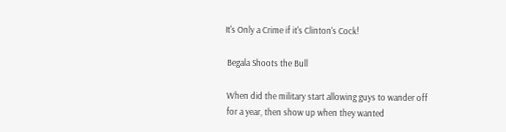It's Only a Crime if it's Clinton's Cock!

 Begala Shoots the Bull

 When did the military start allowing guys to wander off
 for a year, then show up when they wanted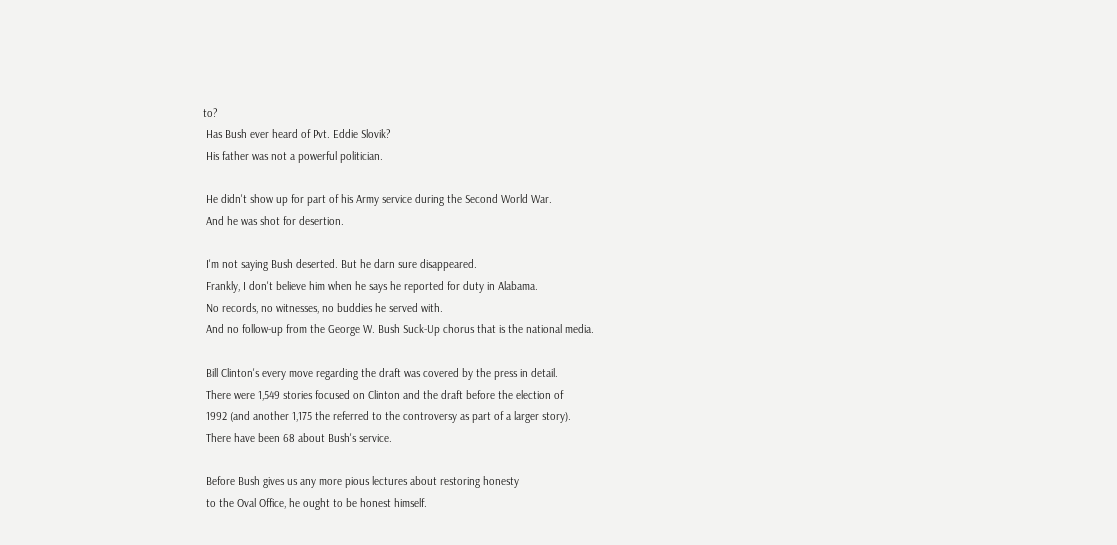to?
 Has Bush ever heard of Pvt. Eddie Slovik?
 His father was not a powerful politician.

 He didn't show up for part of his Army service during the Second World War.
 And he was shot for desertion.

 I'm not saying Bush deserted. But he darn sure disappeared.
 Frankly, I don't believe him when he says he reported for duty in Alabama.
 No records, no witnesses, no buddies he served with.
 And no follow-up from the George W. Bush Suck-Up chorus that is the national media.

 Bill Clinton's every move regarding the draft was covered by the press in detail.
 There were 1,549 stories focused on Clinton and the draft before the election of
 1992 (and another 1,175 the referred to the controversy as part of a larger story).
 There have been 68 about Bush's service.

 Before Bush gives us any more pious lectures about restoring honesty
 to the Oval Office, he ought to be honest himself.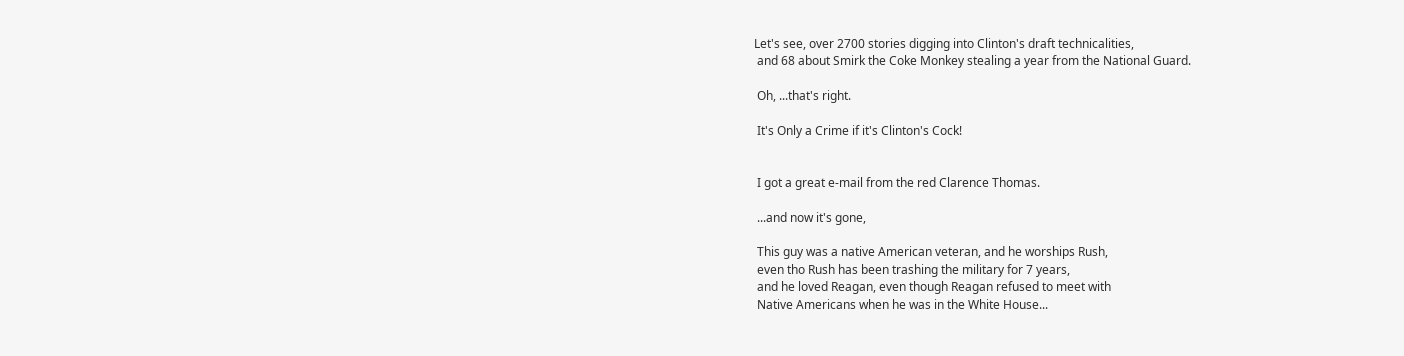Let's see, over 2700 stories digging into Clinton's draft technicalities,
 and 68 about Smirk the Coke Monkey stealing a year from the National Guard.

 Oh, ...that's right.

 It's Only a Crime if it's Clinton's Cock!


 I got a great e-mail from the red Clarence Thomas.

 ...and now it's gone,

 This guy was a native American veteran, and he worships Rush,
 even tho Rush has been trashing the military for 7 years,
 and he loved Reagan, even though Reagan refused to meet with
 Native Americans when he was in the White House...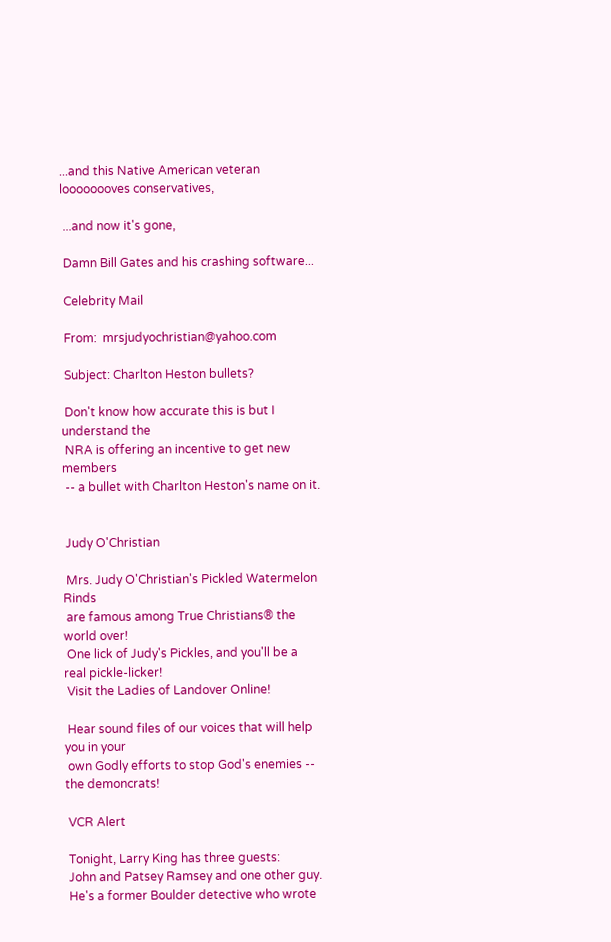...and this Native American veteran loooooooves conservatives,

 ...and now it's gone,

 Damn Bill Gates and his crashing software...

 Celebrity Mail

 From:  mrsjudyochristian@yahoo.com

 Subject: Charlton Heston bullets?

 Don't know how accurate this is but I understand the
 NRA is offering an incentive to get new members
 -- a bullet with Charlton Heston's name on it.


 Judy O'Christian

 Mrs. Judy O'Christian's Pickled Watermelon Rinds
 are famous among True Christians® the world over!
 One lick of Judy's Pickles, and you'll be a real pickle-licker!
 Visit the Ladies of Landover Online!

 Hear sound files of our voices that will help you in your
 own Godly efforts to stop God's enemies -- the demoncrats!

 VCR Alert

 Tonight, Larry King has three guests:
 John and Patsey Ramsey and one other guy.
 He's a former Boulder detective who wrote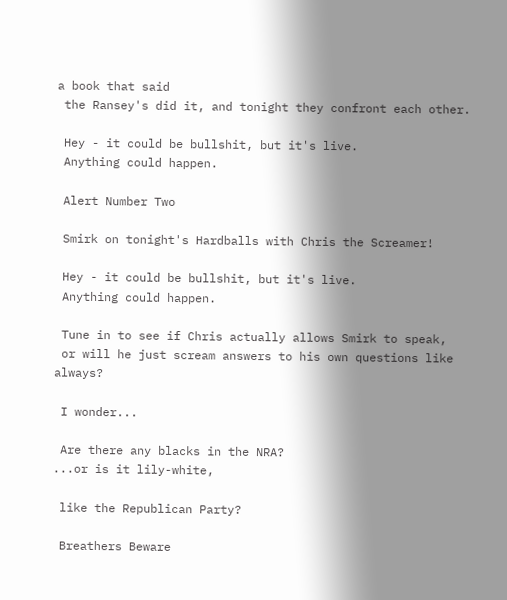a book that said
 the Ransey's did it, and tonight they confront each other.

 Hey - it could be bullshit, but it's live.
 Anything could happen.

 Alert Number Two

 Smirk on tonight's Hardballs with Chris the Screamer!

 Hey - it could be bullshit, but it's live.
 Anything could happen.

 Tune in to see if Chris actually allows Smirk to speak,
 or will he just scream answers to his own questions like always?

 I wonder...

 Are there any blacks in the NRA?
...or is it lily-white,

 like the Republican Party?

 Breathers Beware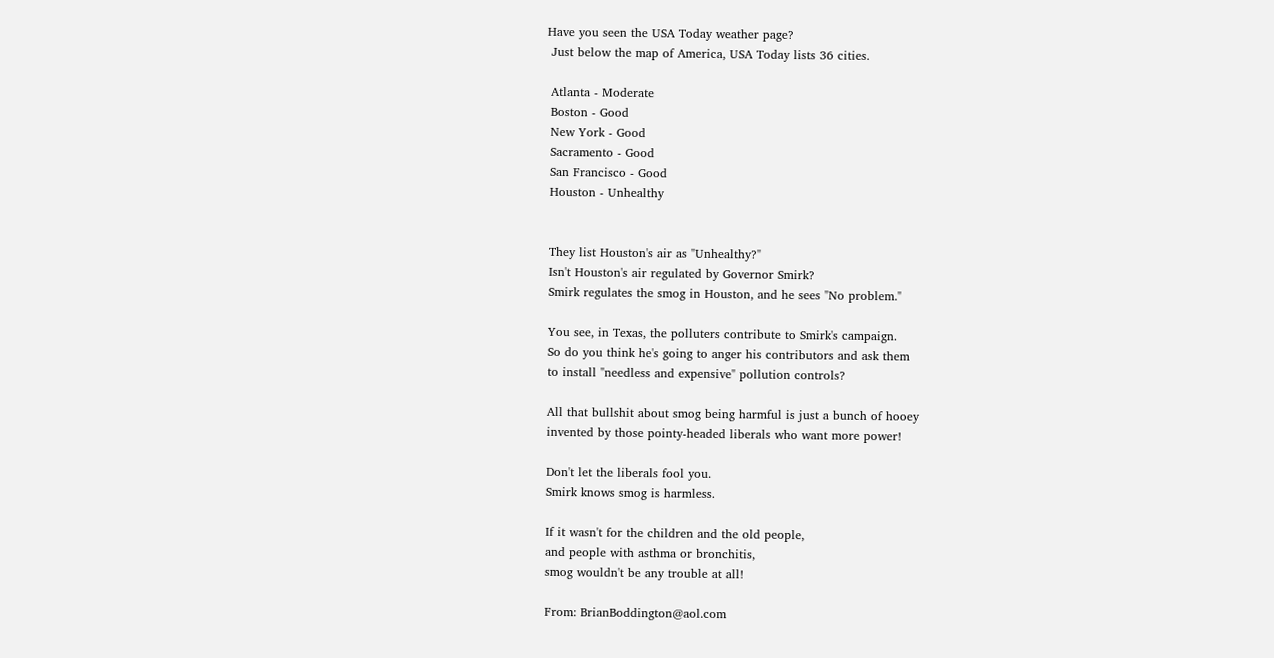Have you seen the USA Today weather page?
 Just below the map of America, USA Today lists 36 cities.

 Atlanta - Moderate
 Boston - Good
 New York - Good
 Sacramento - Good
 San Francisco - Good
 Houston - Unhealthy


 They list Houston's air as "Unhealthy?"
 Isn't Houston's air regulated by Governor Smirk?
 Smirk regulates the smog in Houston, and he sees "No problem."

 You see, in Texas, the polluters contribute to Smirk's campaign.
 So do you think he's going to anger his contributors and ask them
 to install "needless and expensive" pollution controls?

 All that bullshit about smog being harmful is just a bunch of hooey
 invented by those pointy-headed liberals who want more power!

 Don't let the liberals fool you.
 Smirk knows smog is harmless.

 If it wasn't for the children and the old people,
 and people with asthma or bronchitis,
 smog wouldn't be any trouble at all!

 From: BrianBoddington@aol.com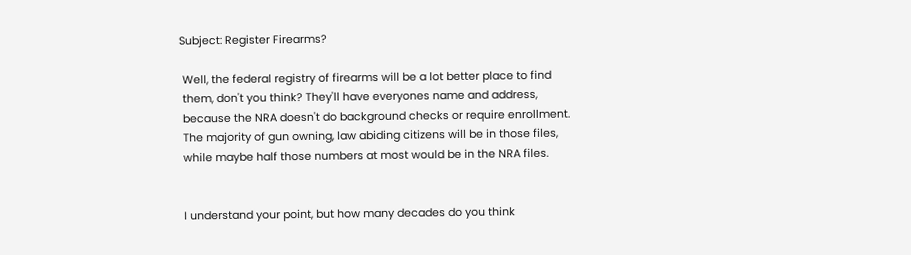Subject: Register Firearms?

 Well, the federal registry of firearms will be a lot better place to find
 them, don't you think? They'll have everyones name and address,
 because the NRA doesn't do background checks or require enrollment.
 The majority of gun owning, law abiding citizens will be in those files,
 while maybe half those numbers at most would be in the NRA files.


 I understand your point, but how many decades do you think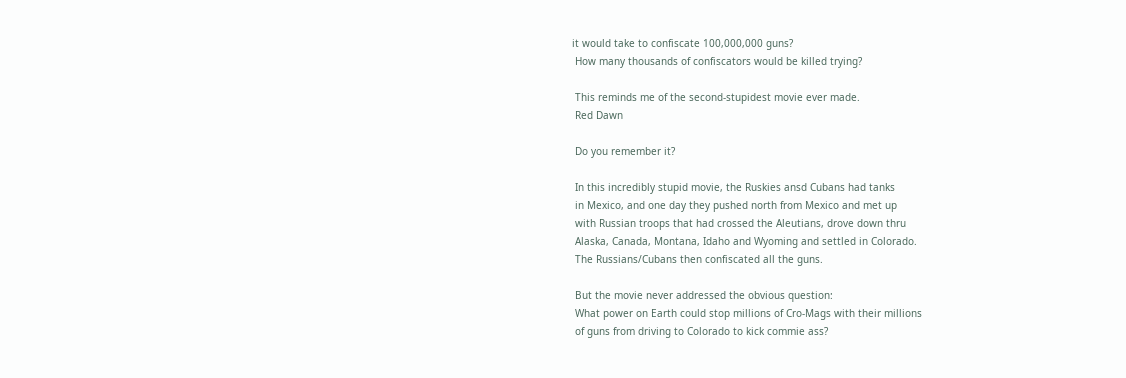it would take to confiscate 100,000,000 guns?
 How many thousands of confiscators would be killed trying?

 This reminds me of the second-stupidest movie ever made.
 Red Dawn

 Do you remember it?

 In this incredibly stupid movie, the Ruskies ansd Cubans had tanks
 in Mexico, and one day they pushed north from Mexico and met up
 with Russian troops that had crossed the Aleutians, drove down thru
 Alaska, Canada, Montana, Idaho and Wyoming and settled in Colorado.
 The Russians/Cubans then confiscated all the guns.

 But the movie never addressed the obvious question:
 What power on Earth could stop millions of Cro-Mags with their millions
 of guns from driving to Colorado to kick commie ass?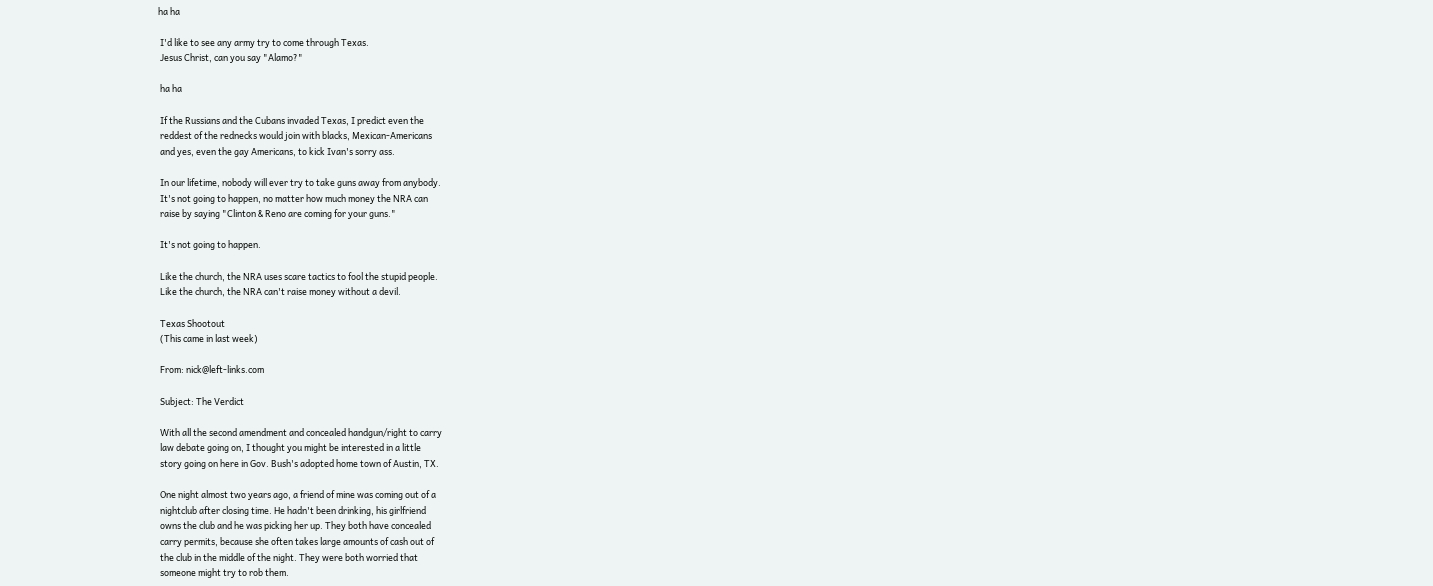ha ha

 I'd like to see any army try to come through Texas.
 Jesus Christ, can you say "Alamo?"

 ha ha

 If the Russians and the Cubans invaded Texas, I predict even the
 reddest of the rednecks would join with blacks, Mexican-Americans
 and yes, even the gay Americans, to kick Ivan's sorry ass.

 In our lifetime, nobody will ever try to take guns away from anybody.
 It's not going to happen, no matter how much money the NRA can
 raise by saying "Clinton & Reno are coming for your guns."

 It's not going to happen.

 Like the church, the NRA uses scare tactics to fool the stupid people.
 Like the church, the NRA can't raise money without a devil.

 Texas Shootout
 (This came in last week)

 From: nick@left-links.com

 Subject: The Verdict

 With all the second amendment and concealed handgun/right to carry
 law debate going on, I thought you might be interested in a little
 story going on here in Gov. Bush's adopted home town of Austin, TX.

 One night almost two years ago, a friend of mine was coming out of a
 nightclub after closing time. He hadn't been drinking, his girlfriend
 owns the club and he was picking her up. They both have concealed
 carry permits, because she often takes large amounts of cash out of
 the club in the middle of the night. They were both worried that
 someone might try to rob them.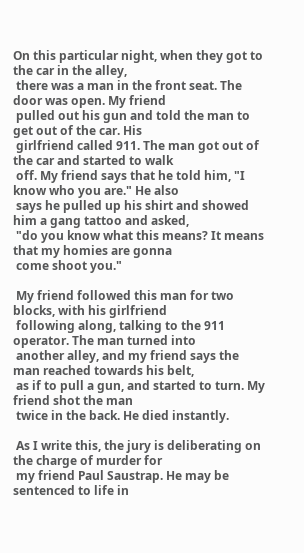On this particular night, when they got to the car in the alley,
 there was a man in the front seat. The door was open. My friend
 pulled out his gun and told the man to get out of the car. His
 girlfriend called 911. The man got out of the car and started to walk
 off. My friend says that he told him, "I know who you are." He also
 says he pulled up his shirt and showed him a gang tattoo and asked,
 "do you know what this means? It means that my homies are gonna
 come shoot you."

 My friend followed this man for two blocks, with his girlfriend
 following along, talking to the 911 operator. The man turned into
 another alley, and my friend says the man reached towards his belt,
 as if to pull a gun, and started to turn. My friend shot the man
 twice in the back. He died instantly.

 As I write this, the jury is deliberating on the charge of murder for
 my friend Paul Saustrap. He may be sentenced to life in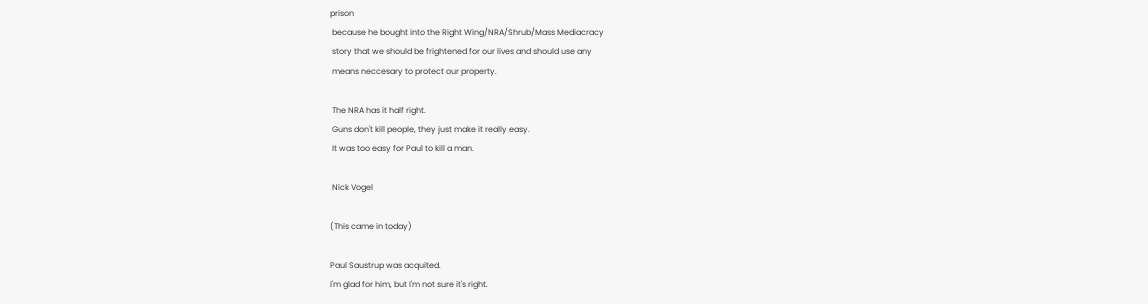prison
 because he bought into the Right Wing/NRA/Shrub/Mass Mediacracy
 story that we should be frightened for our lives and should use any
 means neccesary to protect our property.

 The NRA has it half right.
 Guns don't kill people, they just make it really easy.
 It was too easy for Paul to kill a man.

 Nick Vogel

(This came in today)

Paul Saustrup was acquited.
I'm glad for him, but I'm not sure it's right.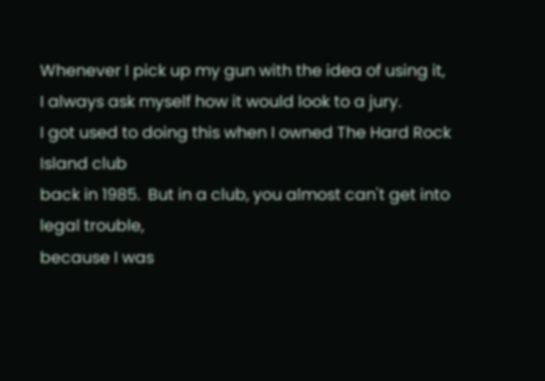Whenever I pick up my gun with the idea of using it,
I always ask myself how it would look to a jury.
I got used to doing this when I owned The Hard Rock Island club
back in 1985.  But in a club, you almost can't get into legal trouble,
because I was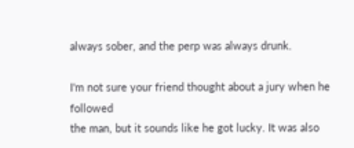always sober, and the perp was always drunk.

I'm not sure your friend thought about a jury when he followed
the man, but it sounds like he got lucky. It was also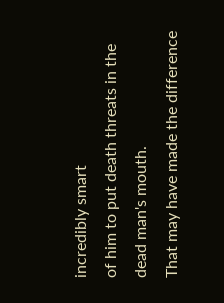incredibly smart
of him to put death threats in the dead man's mouth.
That may have made the difference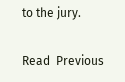to the jury.

Read  Previous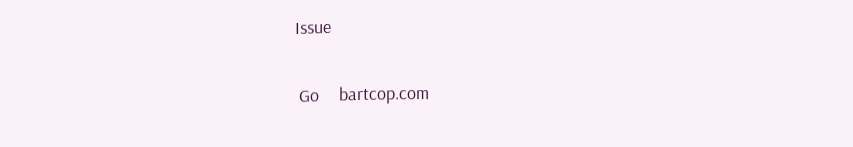Issue

 Go     bartcop.com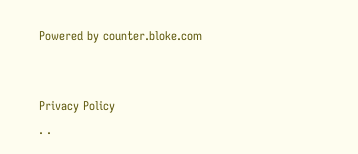Powered by counter.bloke.com


Privacy Policy
. .